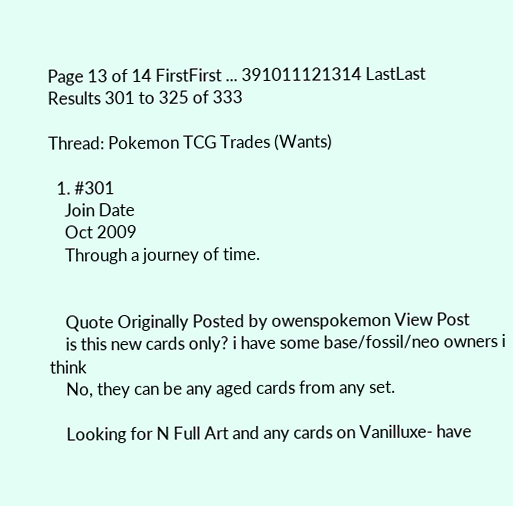Page 13 of 14 FirstFirst ... 391011121314 LastLast
Results 301 to 325 of 333

Thread: Pokemon TCG Trades (Wants)

  1. #301
    Join Date
    Oct 2009
    Through a journey of time.


    Quote Originally Posted by owenspokemon View Post
    is this new cards only? i have some base/fossil/neo owners i think
    No, they can be any aged cards from any set.

    Looking for N Full Art and any cards on Vanilluxe- have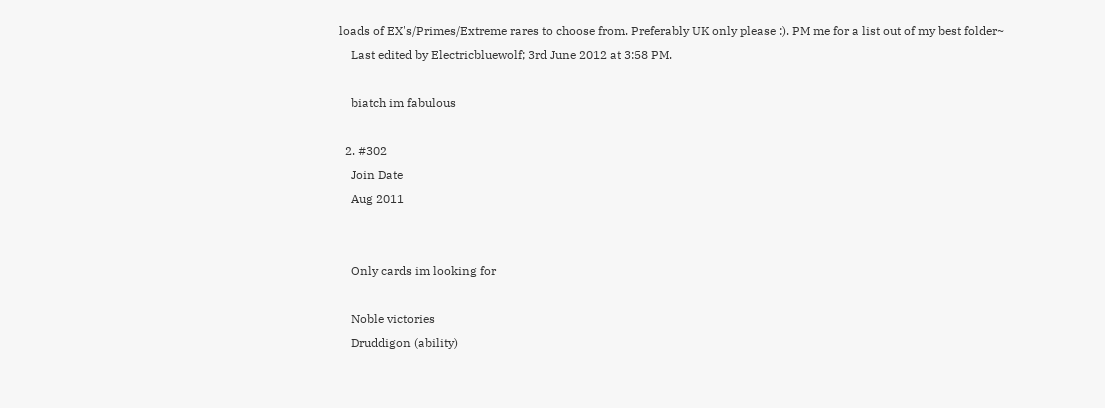loads of EX's/Primes/Extreme rares to choose from. Preferably UK only please :). PM me for a list out of my best folder~
    Last edited by Electricbluewolf; 3rd June 2012 at 3:58 PM.

    biatch im fabulous

  2. #302
    Join Date
    Aug 2011


    Only cards im looking for

    Noble victories
    Druddigon (ability)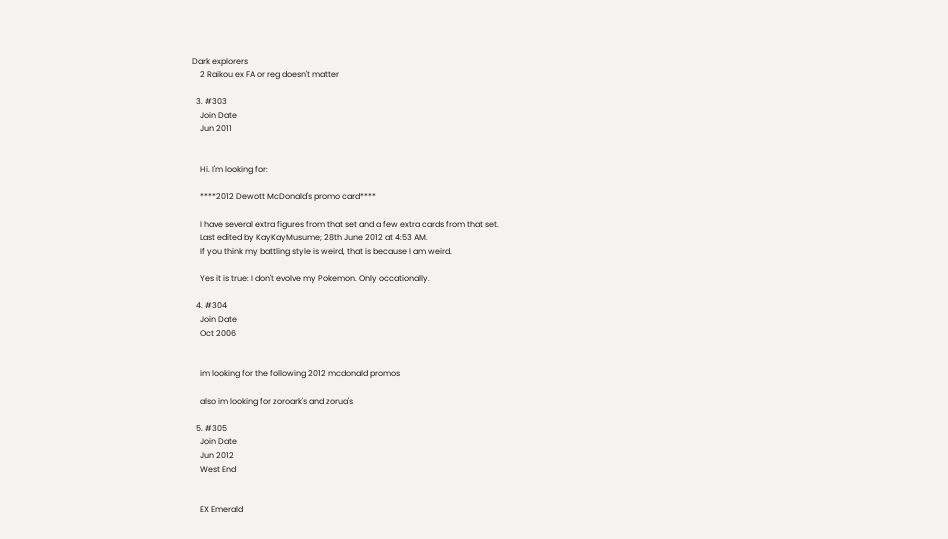Dark explorers
    2 Raikou ex FA or reg doesn't matter

  3. #303
    Join Date
    Jun 2011


    Hi. I'm looking for:

    ****2012 Dewott McDonald's promo card****

    I have several extra figures from that set and a few extra cards from that set.
    Last edited by KayKayMusume; 28th June 2012 at 4:53 AM.
    If you think my battling style is weird, that is because I am weird.

    Yes it is true: I don't evolve my Pokemon. Only occationally.

  4. #304
    Join Date
    Oct 2006


    im looking for the following 2012 mcdonald promos

    also im looking for zoroark's and zorua's

  5. #305
    Join Date
    Jun 2012
    West End


    EX Emerald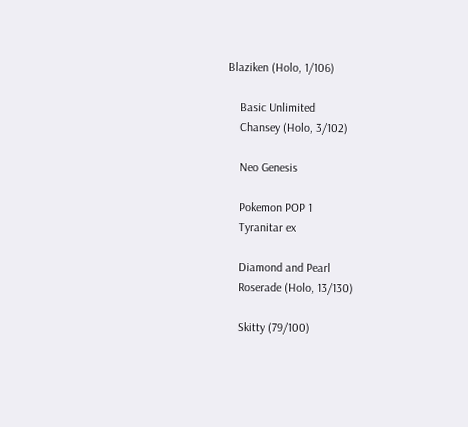Blaziken (Holo, 1/106)

    Basic Unlimited
    Chansey (Holo, 3/102)

    Neo Genesis

    Pokemon POP 1
    Tyranitar ex

    Diamond and Pearl
    Roserade (Holo, 13/130)

    Skitty (79/100)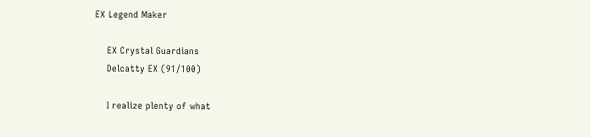EX Legend Maker

    EX Crystal Guardians
    Delcatty EX (91/100)

    I realize plenty of what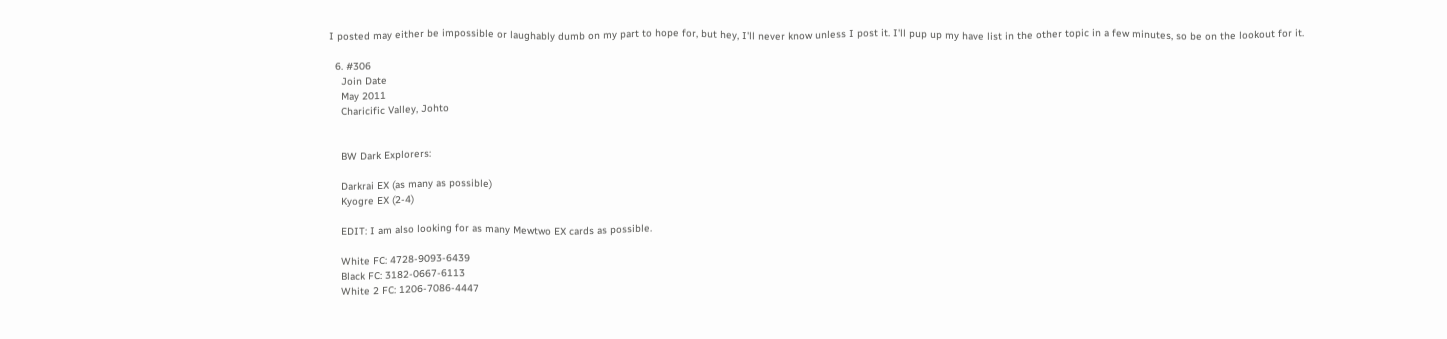I posted may either be impossible or laughably dumb on my part to hope for, but hey, I'll never know unless I post it. I'll pup up my have list in the other topic in a few minutes, so be on the lookout for it.

  6. #306
    Join Date
    May 2011
    Charicific Valley, Johto


    BW Dark Explorers:

    Darkrai EX (as many as possible)
    Kyogre EX (2-4)

    EDIT: I am also looking for as many Mewtwo EX cards as possible.

    White FC: 4728-9093-6439
    Black FC: 3182-0667-6113
    White 2 FC: 1206-7086-4447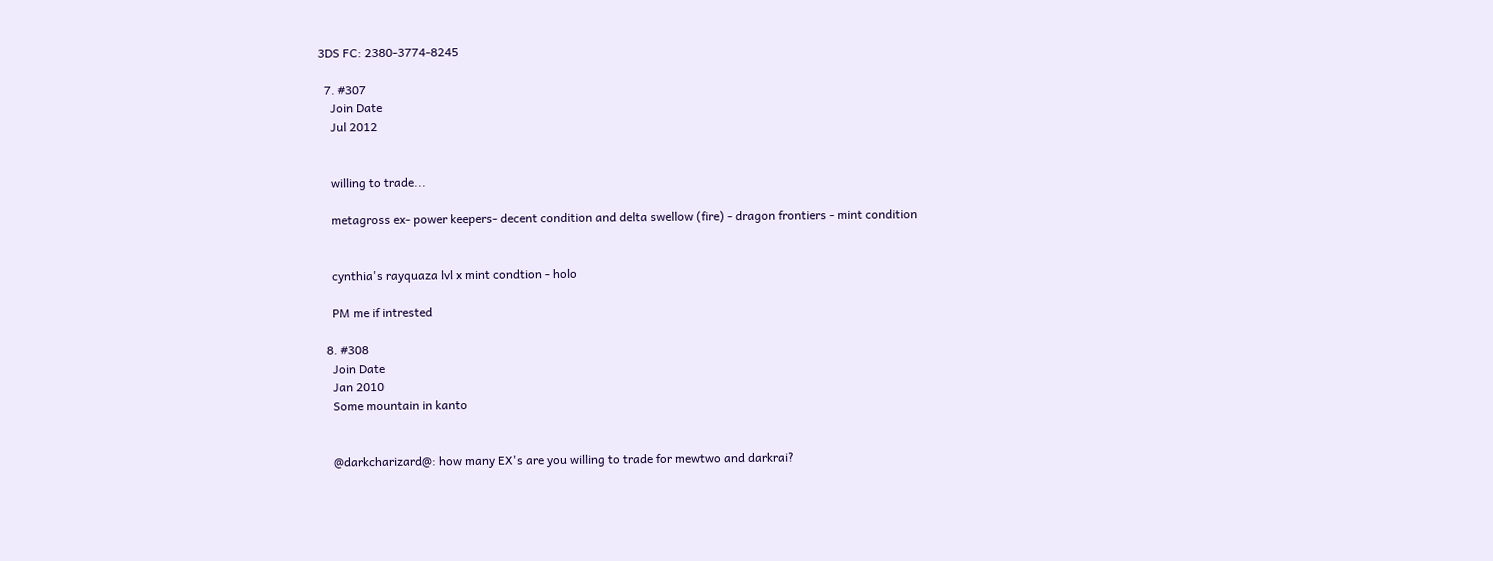3DS FC: 2380-3774-8245

  7. #307
    Join Date
    Jul 2012


    willing to trade...

    metagross ex- power keepers- decent condition and delta swellow (fire) - dragon frontiers - mint condition


    cynthia's rayquaza lvl x mint condtion - holo

    PM me if intrested

  8. #308
    Join Date
    Jan 2010
    Some mountain in kanto


    @darkcharizard@: how many EX's are you willing to trade for mewtwo and darkrai?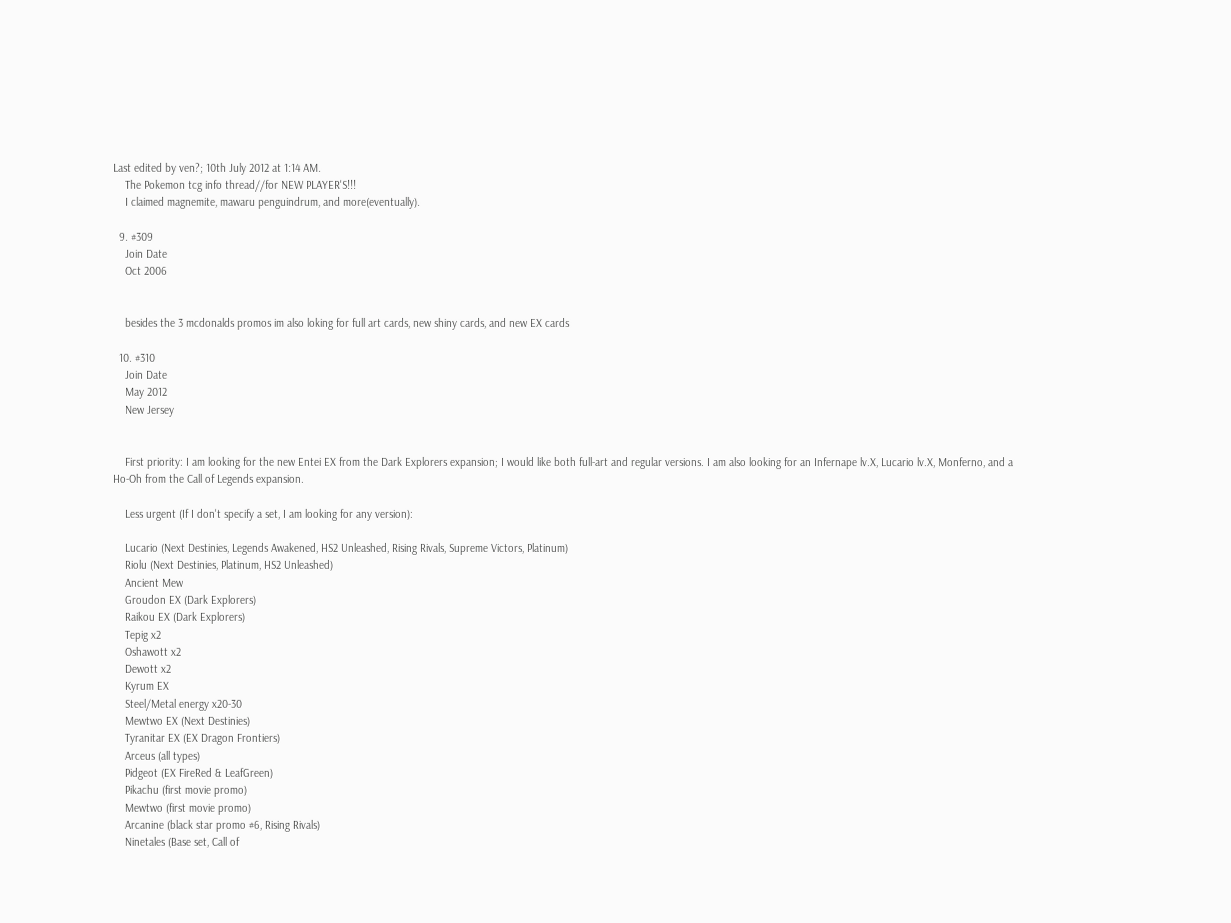Last edited by ven?; 10th July 2012 at 1:14 AM.
    The Pokemon tcg info thread//for NEW PLAYER'S!!!
    I claimed magnemite, mawaru penguindrum, and more(eventually).

  9. #309
    Join Date
    Oct 2006


    besides the 3 mcdonalds promos im also loking for full art cards, new shiny cards, and new EX cards

  10. #310
    Join Date
    May 2012
    New Jersey


    First priority: I am looking for the new Entei EX from the Dark Explorers expansion; I would like both full-art and regular versions. I am also looking for an Infernape lv.X, Lucario lv.X, Monferno, and a Ho-Oh from the Call of Legends expansion.

    Less urgent (If I don't specify a set, I am looking for any version):

    Lucario (Next Destinies, Legends Awakened, HS2 Unleashed, Rising Rivals, Supreme Victors, Platinum)
    Riolu (Next Destinies, Platinum, HS2 Unleashed)
    Ancient Mew
    Groudon EX (Dark Explorers)
    Raikou EX (Dark Explorers)
    Tepig x2
    Oshawott x2
    Dewott x2
    Kyrum EX
    Steel/Metal energy x20-30
    Mewtwo EX (Next Destinies)
    Tyranitar EX (EX Dragon Frontiers)
    Arceus (all types)
    Pidgeot (EX FireRed & LeafGreen)
    Pikachu (first movie promo)
    Mewtwo (first movie promo)
    Arcanine (black star promo #6, Rising Rivals)
    Ninetales (Base set, Call of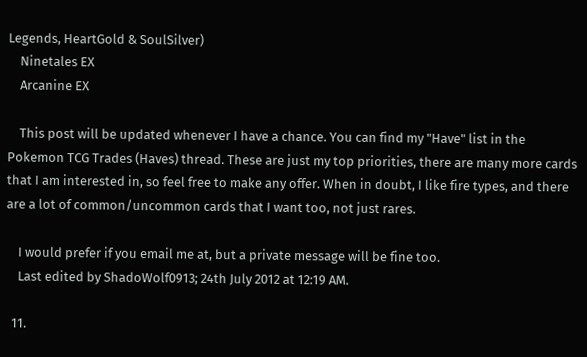Legends, HeartGold & SoulSilver)
    Ninetales EX
    Arcanine EX

    This post will be updated whenever I have a chance. You can find my "Have" list in the Pokemon TCG Trades (Haves) thread. These are just my top priorities, there are many more cards that I am interested in, so feel free to make any offer. When in doubt, I like fire types, and there are a lot of common/uncommon cards that I want too, not just rares.

    I would prefer if you email me at, but a private message will be fine too.
    Last edited by ShadoWolf0913; 24th July 2012 at 12:19 AM.

  11.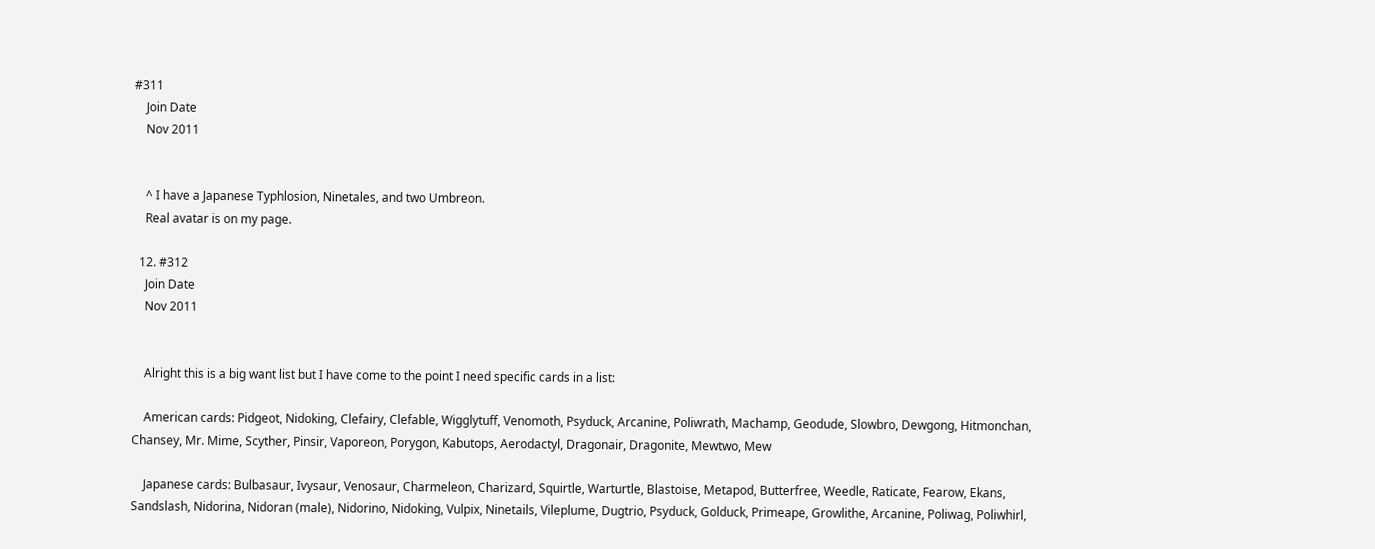#311
    Join Date
    Nov 2011


    ^ I have a Japanese Typhlosion, Ninetales, and two Umbreon.
    Real avatar is on my page.

  12. #312
    Join Date
    Nov 2011


    Alright this is a big want list but I have come to the point I need specific cards in a list:

    American cards: Pidgeot, Nidoking, Clefairy, Clefable, Wigglytuff, Venomoth, Psyduck, Arcanine, Poliwrath, Machamp, Geodude, Slowbro, Dewgong, Hitmonchan, Chansey, Mr. Mime, Scyther, Pinsir, Vaporeon, Porygon, Kabutops, Aerodactyl, Dragonair, Dragonite, Mewtwo, Mew

    Japanese cards: Bulbasaur, Ivysaur, Venosaur, Charmeleon, Charizard, Squirtle, Warturtle, Blastoise, Metapod, Butterfree, Weedle, Raticate, Fearow, Ekans, Sandslash, Nidorina, Nidoran (male), Nidorino, Nidoking, Vulpix, Ninetails, Vileplume, Dugtrio, Psyduck, Golduck, Primeape, Growlithe, Arcanine, Poliwag, Poliwhirl,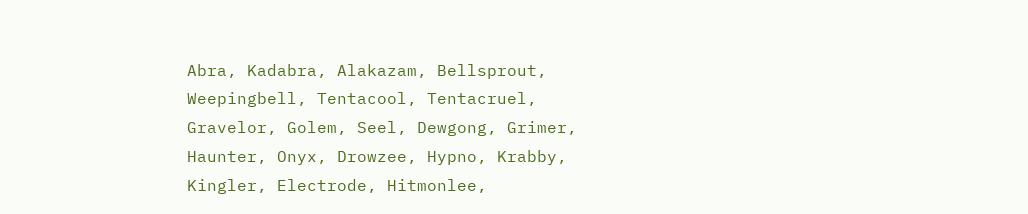Abra, Kadabra, Alakazam, Bellsprout, Weepingbell, Tentacool, Tentacruel, Gravelor, Golem, Seel, Dewgong, Grimer, Haunter, Onyx, Drowzee, Hypno, Krabby, Kingler, Electrode, Hitmonlee,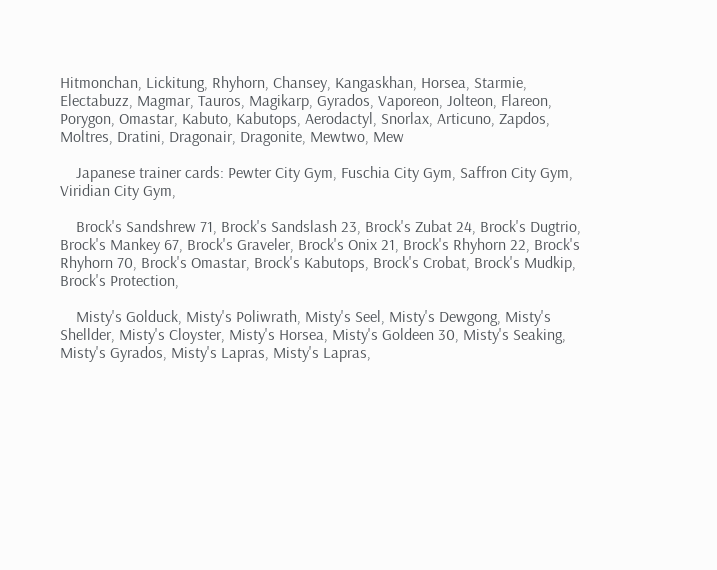Hitmonchan, Lickitung, Rhyhorn, Chansey, Kangaskhan, Horsea, Starmie, Electabuzz, Magmar, Tauros, Magikarp, Gyrados, Vaporeon, Jolteon, Flareon, Porygon, Omastar, Kabuto, Kabutops, Aerodactyl, Snorlax, Articuno, Zapdos, Moltres, Dratini, Dragonair, Dragonite, Mewtwo, Mew

    Japanese trainer cards: Pewter City Gym, Fuschia City Gym, Saffron City Gym, Viridian City Gym,

    Brock's Sandshrew 71, Brock's Sandslash 23, Brock's Zubat 24, Brock's Dugtrio, Brock's Mankey 67, Brock's Graveler, Brock's Onix 21, Brock's Rhyhorn 22, Brock's Rhyhorn 70, Brock's Omastar, Brock's Kabutops, Brock's Crobat, Brock's Mudkip, Brock's Protection,

    Misty's Golduck, Misty's Poliwrath, Misty's Seel, Misty's Dewgong, Misty's Shellder, Misty's Cloyster, Misty's Horsea, Misty's Goldeen 30, Misty's Seaking, Misty's Gyrados, Misty's Lapras, Misty's Lapras,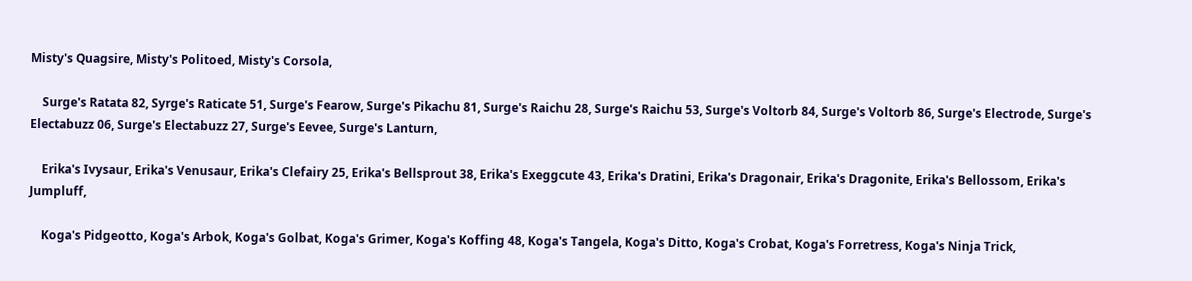Misty's Quagsire, Misty's Politoed, Misty's Corsola,

    Surge's Ratata 82, Syrge's Raticate 51, Surge's Fearow, Surge's Pikachu 81, Surge's Raichu 28, Surge's Raichu 53, Surge's Voltorb 84, Surge's Voltorb 86, Surge's Electrode, Surge's Electabuzz 06, Surge's Electabuzz 27, Surge's Eevee, Surge's Lanturn,

    Erika's Ivysaur, Erika's Venusaur, Erika's Clefairy 25, Erika's Bellsprout 38, Erika's Exeggcute 43, Erika's Dratini, Erika's Dragonair, Erika's Dragonite, Erika's Bellossom, Erika's Jumpluff,

    Koga's Pidgeotto, Koga's Arbok, Koga's Golbat, Koga's Grimer, Koga's Koffing 48, Koga's Tangela, Koga's Ditto, Koga's Crobat, Koga's Forretress, Koga's Ninja Trick,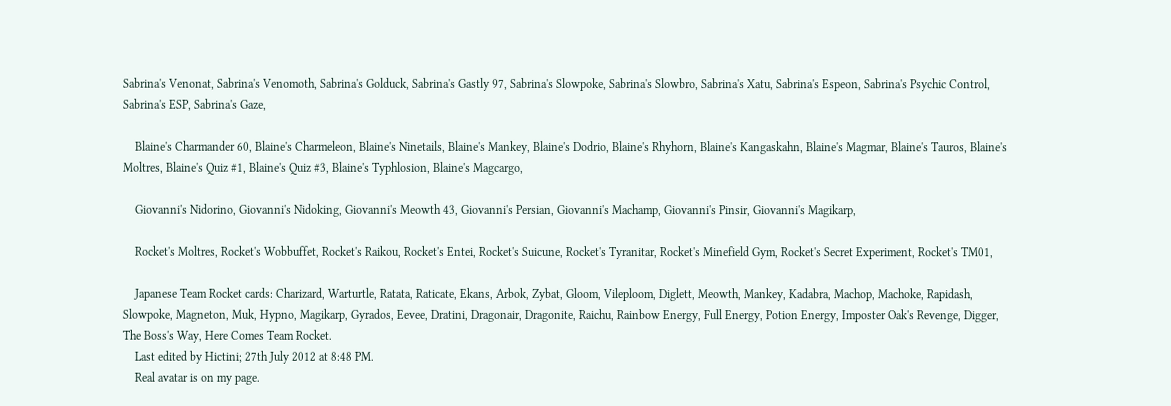Sabrina's Venonat, Sabrina's Venomoth, Sabrina's Golduck, Sabrina's Gastly 97, Sabrina's Slowpoke, Sabrina's Slowbro, Sabrina's Xatu, Sabrina's Espeon, Sabrina's Psychic Control, Sabrina's ESP, Sabrina's Gaze,

    Blaine's Charmander 60, Blaine's Charmeleon, Blaine's Ninetails, Blaine's Mankey, Blaine's Dodrio, Blaine's Rhyhorn, Blaine's Kangaskahn, Blaine's Magmar, Blaine's Tauros, Blaine's Moltres, Blaine's Quiz #1, Blaine's Quiz #3, Blaine's Typhlosion, Blaine's Magcargo,

    Giovanni's Nidorino, Giovanni's Nidoking, Giovanni's Meowth 43, Giovanni's Persian, Giovanni's Machamp, Giovanni's Pinsir, Giovanni's Magikarp,

    Rocket's Moltres, Rocket's Wobbuffet, Rocket's Raikou, Rocket's Entei, Rocket's Suicune, Rocket's Tyranitar, Rocket's Minefield Gym, Rocket's Secret Experiment, Rocket's TM01,

    Japanese Team Rocket cards: Charizard, Warturtle, Ratata, Raticate, Ekans, Arbok, Zybat, Gloom, Vileploom, Diglett, Meowth, Mankey, Kadabra, Machop, Machoke, Rapidash, Slowpoke, Magneton, Muk, Hypno, Magikarp, Gyrados, Eevee, Dratini, Dragonair, Dragonite, Raichu, Rainbow Energy, Full Energy, Potion Energy, Imposter Oak's Revenge, Digger, The Boss's Way, Here Comes Team Rocket.
    Last edited by Hictini; 27th July 2012 at 8:48 PM.
    Real avatar is on my page.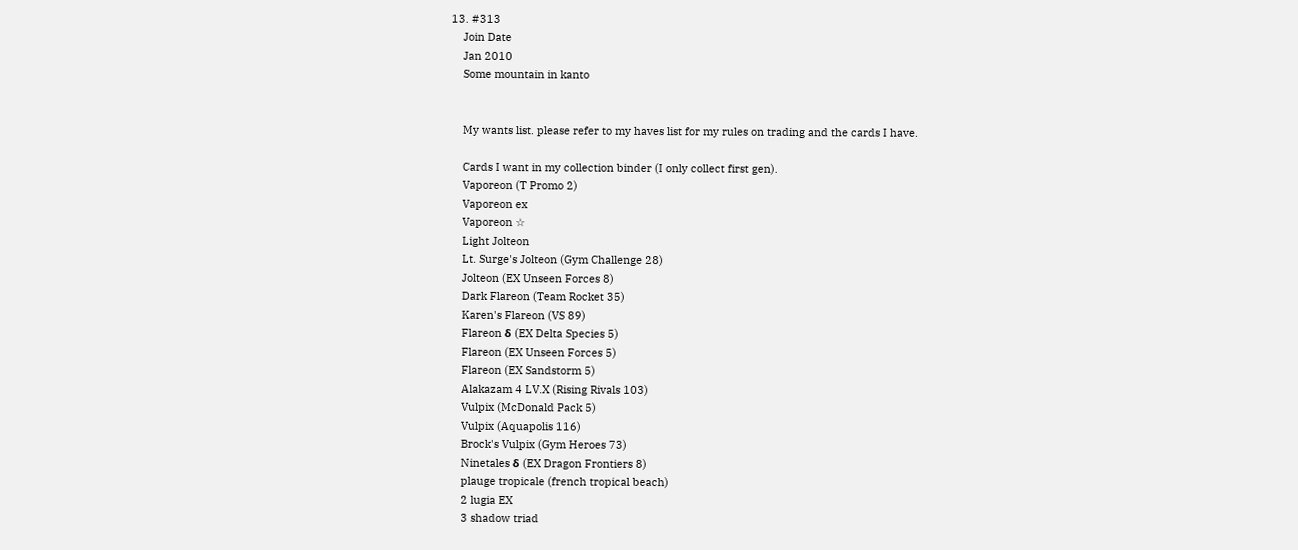13. #313
    Join Date
    Jan 2010
    Some mountain in kanto


    My wants list. please refer to my haves list for my rules on trading and the cards I have.

    Cards I want in my collection binder (I only collect first gen).
    Vaporeon (T Promo 2)
    Vaporeon ex
    Vaporeon ☆
    Light Jolteon
    Lt. Surge's Jolteon (Gym Challenge 28)
    Jolteon (EX Unseen Forces 8)
    Dark Flareon (Team Rocket 35)
    Karen's Flareon (VS 89)
    Flareon δ (EX Delta Species 5)
    Flareon (EX Unseen Forces 5)
    Flareon (EX Sandstorm 5)
    Alakazam 4 LV.X (Rising Rivals 103)
    Vulpix (McDonald Pack 5)
    Vulpix (Aquapolis 116)
    Brock's Vulpix (Gym Heroes 73)
    Ninetales δ (EX Dragon Frontiers 8)
    plauge tropicale (french tropical beach)
    2 lugia EX
    3 shadow triad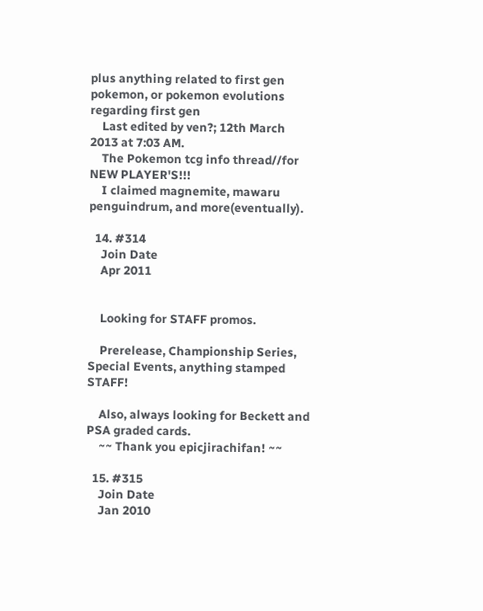plus anything related to first gen pokemon, or pokemon evolutions regarding first gen
    Last edited by ven?; 12th March 2013 at 7:03 AM.
    The Pokemon tcg info thread//for NEW PLAYER'S!!!
    I claimed magnemite, mawaru penguindrum, and more(eventually).

  14. #314
    Join Date
    Apr 2011


    Looking for STAFF promos.

    Prerelease, Championship Series, Special Events, anything stamped STAFF!

    Also, always looking for Beckett and PSA graded cards.
    ~~ Thank you epicjirachifan! ~~

  15. #315
    Join Date
    Jan 2010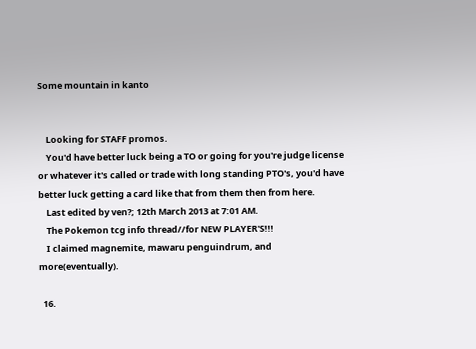Some mountain in kanto


    Looking for STAFF promos.
    You'd have better luck being a TO or going for you're judge license or whatever it's called or trade with long standing PTO's, you'd have better luck getting a card like that from them then from here.
    Last edited by ven?; 12th March 2013 at 7:01 AM.
    The Pokemon tcg info thread//for NEW PLAYER'S!!!
    I claimed magnemite, mawaru penguindrum, and more(eventually).

  16.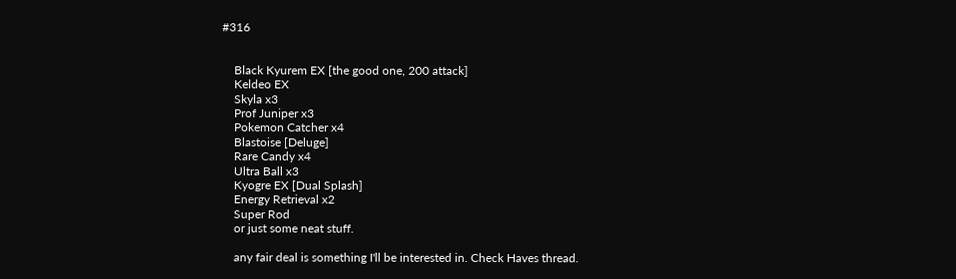#316


    Black Kyurem EX [the good one, 200 attack]
    Keldeo EX
    Skyla x3
    Prof Juniper x3
    Pokemon Catcher x4
    Blastoise [Deluge]
    Rare Candy x4
    Ultra Ball x3
    Kyogre EX [Dual Splash]
    Energy Retrieval x2
    Super Rod
    or just some neat stuff.

    any fair deal is something I'll be interested in. Check Haves thread.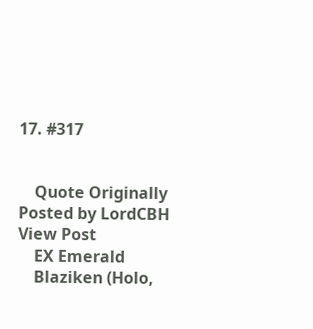17. #317


    Quote Originally Posted by LordCBH View Post
    EX Emerald
    Blaziken (Holo,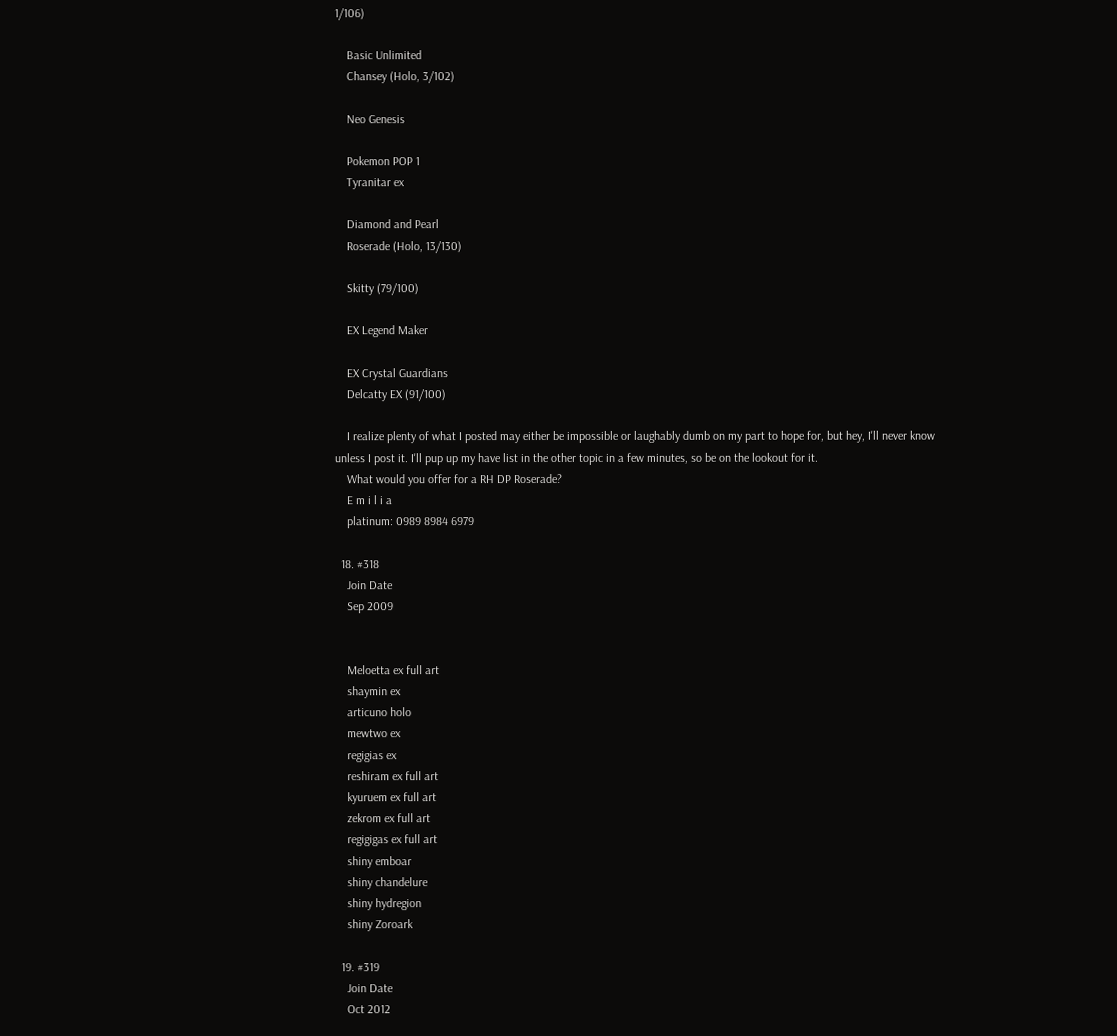1/106)

    Basic Unlimited
    Chansey (Holo, 3/102)

    Neo Genesis

    Pokemon POP 1
    Tyranitar ex

    Diamond and Pearl
    Roserade (Holo, 13/130)

    Skitty (79/100)

    EX Legend Maker

    EX Crystal Guardians
    Delcatty EX (91/100)

    I realize plenty of what I posted may either be impossible or laughably dumb on my part to hope for, but hey, I'll never know unless I post it. I'll pup up my have list in the other topic in a few minutes, so be on the lookout for it.
    What would you offer for a RH DP Roserade?
    E m i l i a
    platinum: 0989 8984 6979

  18. #318
    Join Date
    Sep 2009


    Meloetta ex full art
    shaymin ex
    articuno holo
    mewtwo ex
    regigias ex
    reshiram ex full art
    kyuruem ex full art
    zekrom ex full art
    regigigas ex full art
    shiny emboar
    shiny chandelure
    shiny hydregion
    shiny Zoroark

  19. #319
    Join Date
    Oct 2012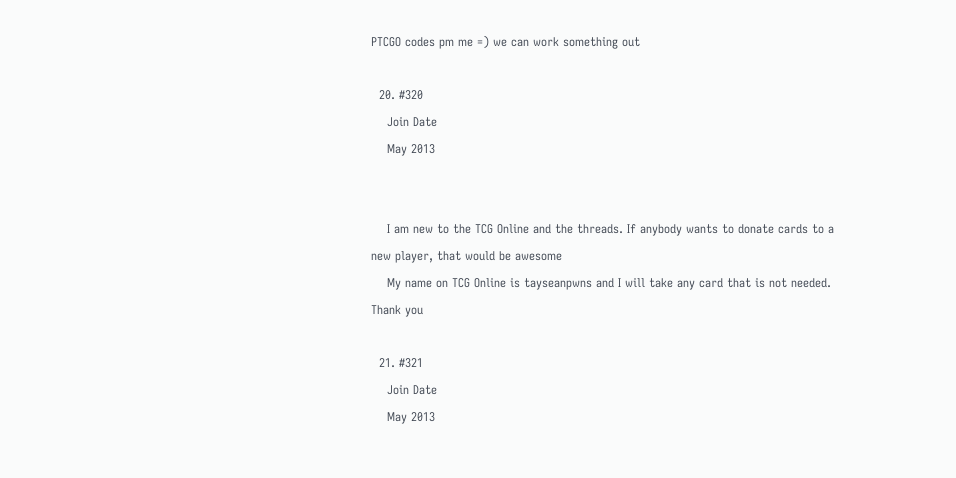PTCGO codes pm me =) we can work something out

  20. #320
    Join Date
    May 2013


    I am new to the TCG Online and the threads. If anybody wants to donate cards to a new player, that would be awesome
    My name on TCG Online is tayseanpwns and I will take any card that is not needed. Thank you

  21. #321
    Join Date
    May 2013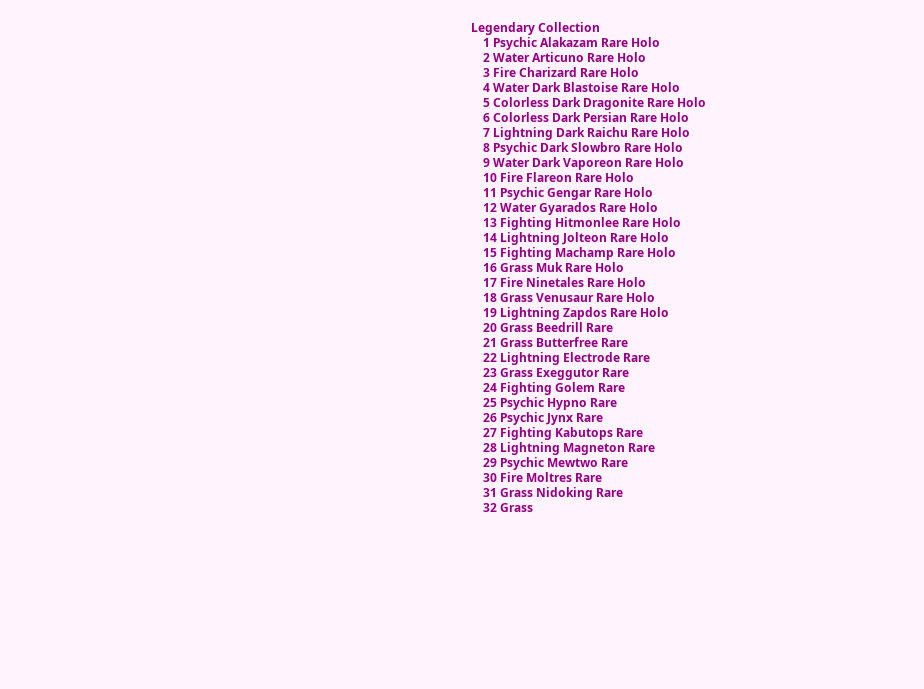Legendary Collection
    1 Psychic Alakazam Rare Holo
    2 Water Articuno Rare Holo
    3 Fire Charizard Rare Holo
    4 Water Dark Blastoise Rare Holo
    5 Colorless Dark Dragonite Rare Holo
    6 Colorless Dark Persian Rare Holo
    7 Lightning Dark Raichu Rare Holo
    8 Psychic Dark Slowbro Rare Holo
    9 Water Dark Vaporeon Rare Holo
    10 Fire Flareon Rare Holo
    11 Psychic Gengar Rare Holo
    12 Water Gyarados Rare Holo
    13 Fighting Hitmonlee Rare Holo
    14 Lightning Jolteon Rare Holo
    15 Fighting Machamp Rare Holo
    16 Grass Muk Rare Holo
    17 Fire Ninetales Rare Holo
    18 Grass Venusaur Rare Holo
    19 Lightning Zapdos Rare Holo
    20 Grass Beedrill Rare
    21 Grass Butterfree Rare
    22 Lightning Electrode Rare
    23 Grass Exeggutor Rare
    24 Fighting Golem Rare
    25 Psychic Hypno Rare
    26 Psychic Jynx Rare
    27 Fighting Kabutops Rare
    28 Lightning Magneton Rare
    29 Psychic Mewtwo Rare
    30 Fire Moltres Rare
    31 Grass Nidoking Rare
    32 Grass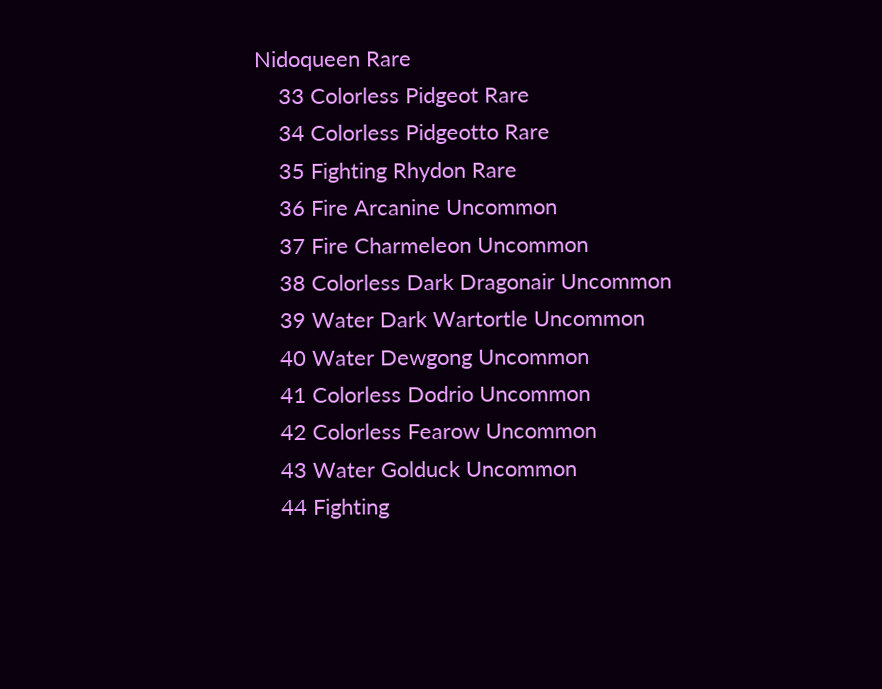Nidoqueen Rare
    33 Colorless Pidgeot Rare
    34 Colorless Pidgeotto Rare
    35 Fighting Rhydon Rare
    36 Fire Arcanine Uncommon
    37 Fire Charmeleon Uncommon
    38 Colorless Dark Dragonair Uncommon
    39 Water Dark Wartortle Uncommon
    40 Water Dewgong Uncommon
    41 Colorless Dodrio Uncommon
    42 Colorless Fearow Uncommon
    43 Water Golduck Uncommon
    44 Fighting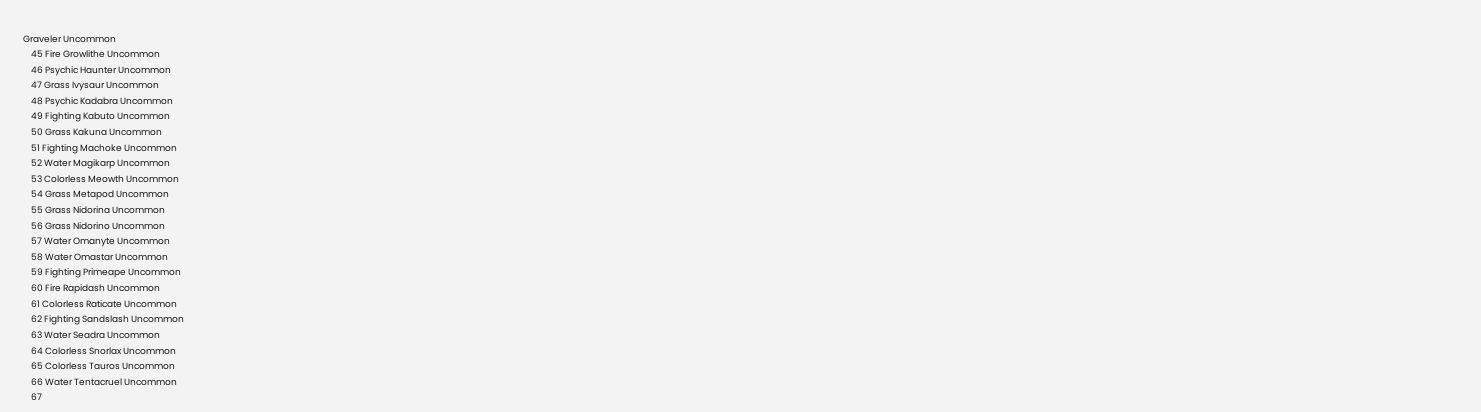Graveler Uncommon
    45 Fire Growlithe Uncommon
    46 Psychic Haunter Uncommon
    47 Grass Ivysaur Uncommon
    48 Psychic Kadabra Uncommon
    49 Fighting Kabuto Uncommon
    50 Grass Kakuna Uncommon
    51 Fighting Machoke Uncommon
    52 Water Magikarp Uncommon
    53 Colorless Meowth Uncommon
    54 Grass Metapod Uncommon
    55 Grass Nidorina Uncommon
    56 Grass Nidorino Uncommon
    57 Water Omanyte Uncommon
    58 Water Omastar Uncommon
    59 Fighting Primeape Uncommon
    60 Fire Rapidash Uncommon
    61 Colorless Raticate Uncommon
    62 Fighting Sandslash Uncommon
    63 Water Seadra Uncommon
    64 Colorless Snorlax Uncommon
    65 Colorless Tauros Uncommon
    66 Water Tentacruel Uncommon
    67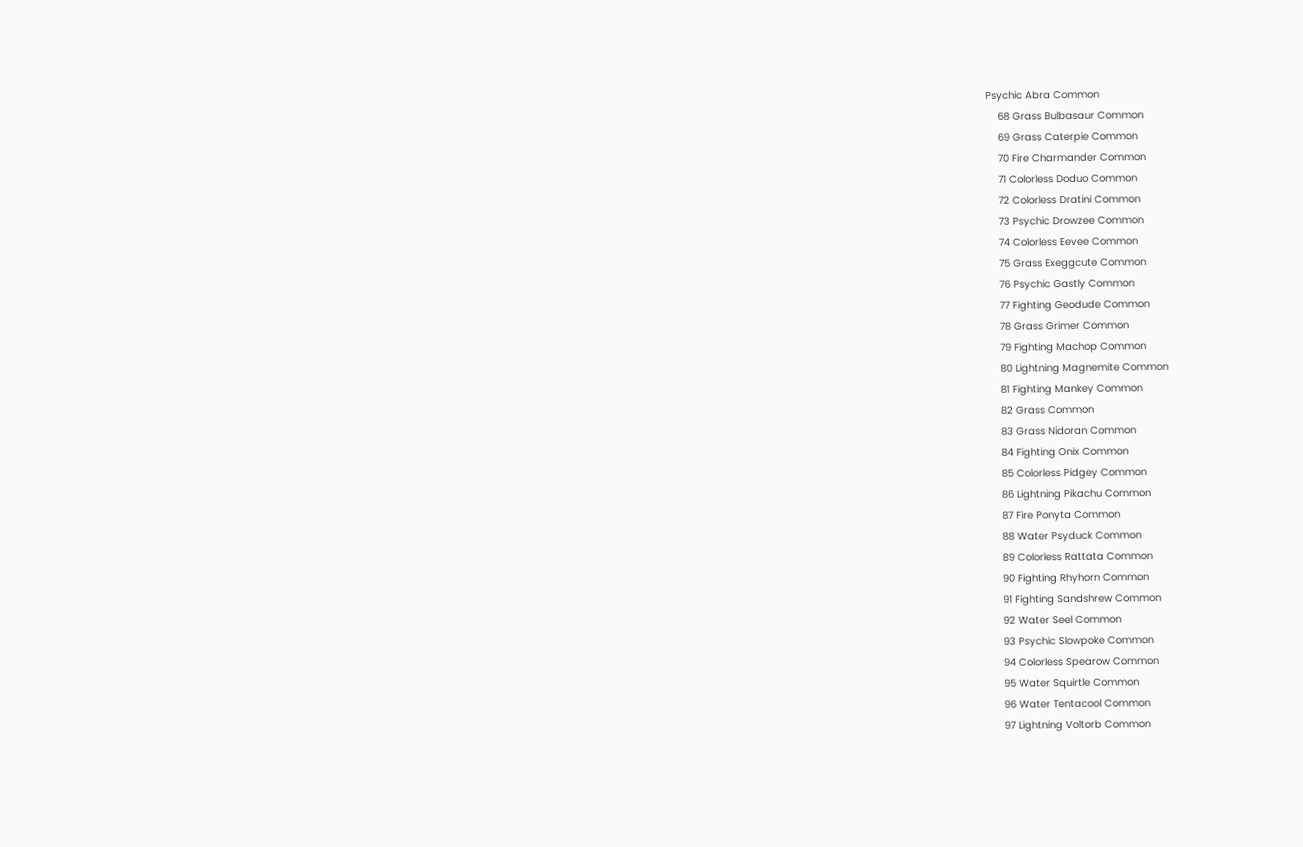Psychic Abra Common
    68 Grass Bulbasaur Common
    69 Grass Caterpie Common
    70 Fire Charmander Common
    71 Colorless Doduo Common
    72 Colorless Dratini Common
    73 Psychic Drowzee Common
    74 Colorless Eevee Common
    75 Grass Exeggcute Common
    76 Psychic Gastly Common
    77 Fighting Geodude Common
    78 Grass Grimer Common
    79 Fighting Machop Common
    80 Lightning Magnemite Common
    81 Fighting Mankey Common
    82 Grass Common
    83 Grass Nidoran Common
    84 Fighting Onix Common
    85 Colorless Pidgey Common
    86 Lightning Pikachu Common
    87 Fire Ponyta Common
    88 Water Psyduck Common
    89 Colorless Rattata Common
    90 Fighting Rhyhorn Common
    91 Fighting Sandshrew Common
    92 Water Seel Common
    93 Psychic Slowpoke Common
    94 Colorless Spearow Common
    95 Water Squirtle Common
    96 Water Tentacool Common
    97 Lightning Voltorb Common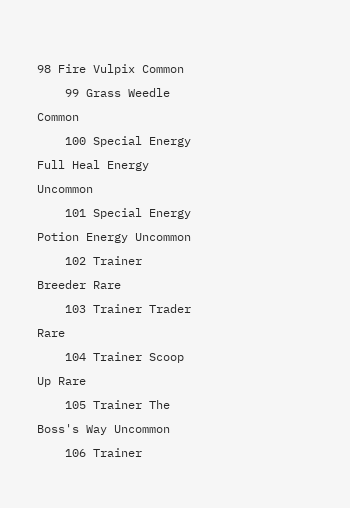98 Fire Vulpix Common
    99 Grass Weedle Common
    100 Special Energy Full Heal Energy Uncommon
    101 Special Energy Potion Energy Uncommon
    102 Trainer Breeder Rare
    103 Trainer Trader Rare
    104 Trainer Scoop Up Rare
    105 Trainer The Boss's Way Uncommon
    106 Trainer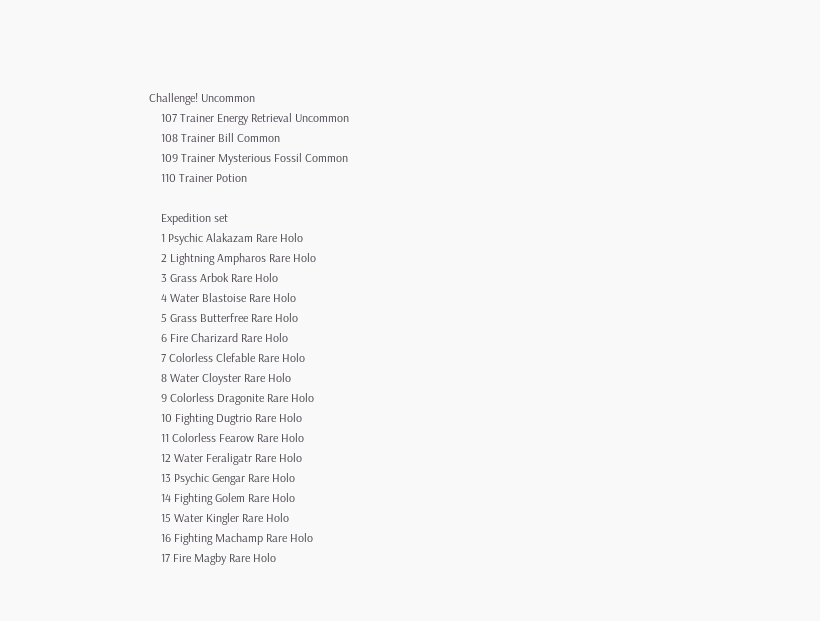Challenge! Uncommon
    107 Trainer Energy Retrieval Uncommon
    108 Trainer Bill Common
    109 Trainer Mysterious Fossil Common
    110 Trainer Potion

    Expedition set
    1 Psychic Alakazam Rare Holo
    2 Lightning Ampharos Rare Holo
    3 Grass Arbok Rare Holo
    4 Water Blastoise Rare Holo
    5 Grass Butterfree Rare Holo
    6 Fire Charizard Rare Holo
    7 Colorless Clefable Rare Holo
    8 Water Cloyster Rare Holo
    9 Colorless Dragonite Rare Holo
    10 Fighting Dugtrio Rare Holo
    11 Colorless Fearow Rare Holo
    12 Water Feraligatr Rare Holo
    13 Psychic Gengar Rare Holo
    14 Fighting Golem Rare Holo
    15 Water Kingler Rare Holo
    16 Fighting Machamp Rare Holo
    17 Fire Magby Rare Holo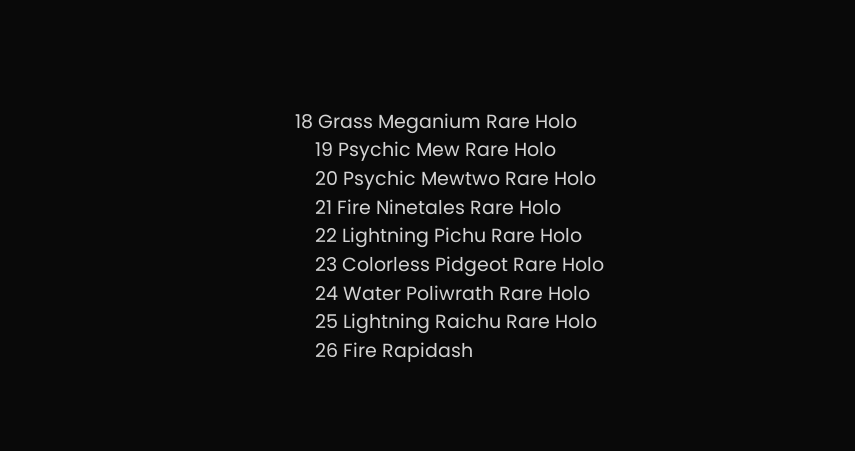18 Grass Meganium Rare Holo
    19 Psychic Mew Rare Holo
    20 Psychic Mewtwo Rare Holo
    21 Fire Ninetales Rare Holo
    22 Lightning Pichu Rare Holo
    23 Colorless Pidgeot Rare Holo
    24 Water Poliwrath Rare Holo
    25 Lightning Raichu Rare Holo
    26 Fire Rapidash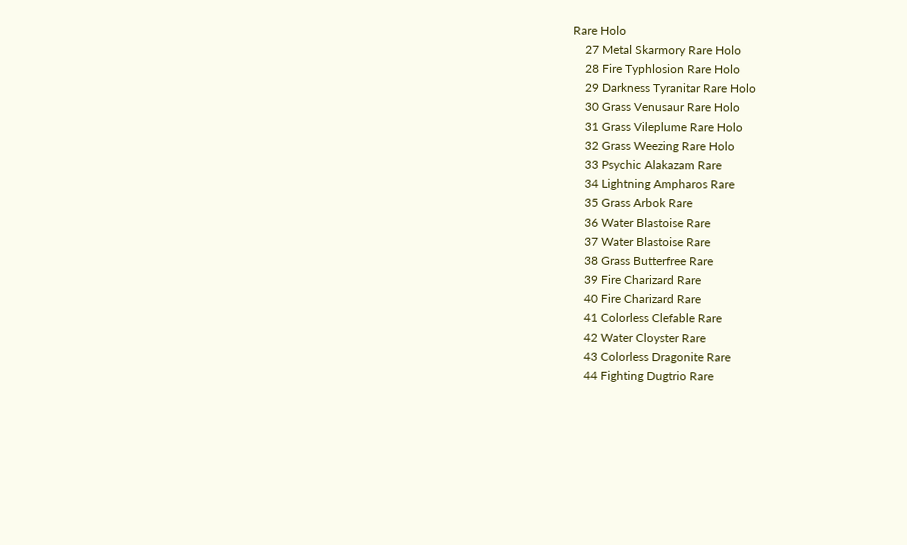Rare Holo
    27 Metal Skarmory Rare Holo
    28 Fire Typhlosion Rare Holo
    29 Darkness Tyranitar Rare Holo
    30 Grass Venusaur Rare Holo
    31 Grass Vileplume Rare Holo
    32 Grass Weezing Rare Holo
    33 Psychic Alakazam Rare
    34 Lightning Ampharos Rare
    35 Grass Arbok Rare
    36 Water Blastoise Rare
    37 Water Blastoise Rare
    38 Grass Butterfree Rare
    39 Fire Charizard Rare
    40 Fire Charizard Rare
    41 Colorless Clefable Rare
    42 Water Cloyster Rare
    43 Colorless Dragonite Rare
    44 Fighting Dugtrio Rare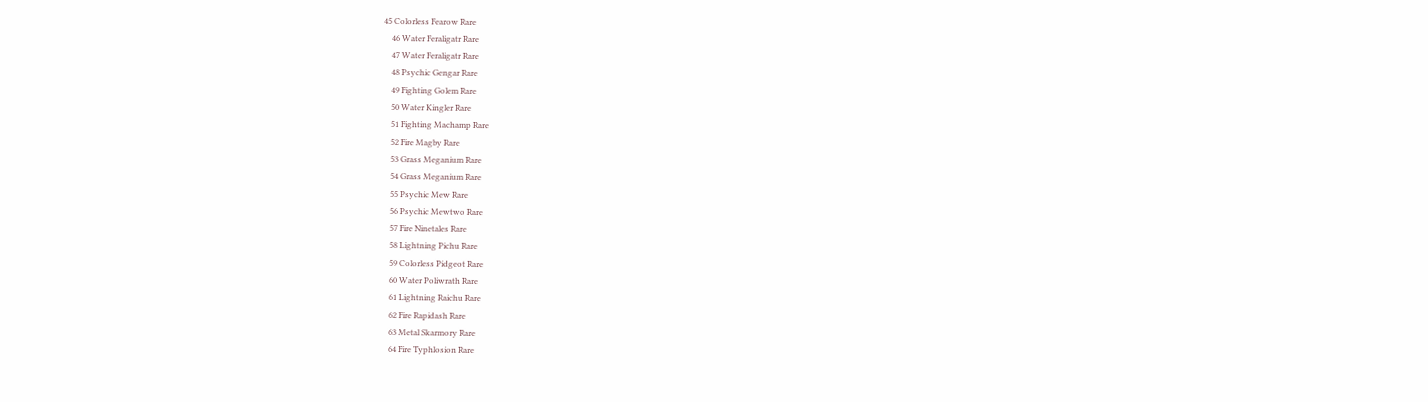45 Colorless Fearow Rare
    46 Water Feraligatr Rare
    47 Water Feraligatr Rare
    48 Psychic Gengar Rare
    49 Fighting Golem Rare
    50 Water Kingler Rare
    51 Fighting Machamp Rare
    52 Fire Magby Rare
    53 Grass Meganium Rare
    54 Grass Meganium Rare
    55 Psychic Mew Rare
    56 Psychic Mewtwo Rare
    57 Fire Ninetales Rare
    58 Lightning Pichu Rare
    59 Colorless Pidgeot Rare
    60 Water Poliwrath Rare
    61 Lightning Raichu Rare
    62 Fire Rapidash Rare
    63 Metal Skarmory Rare
    64 Fire Typhlosion Rare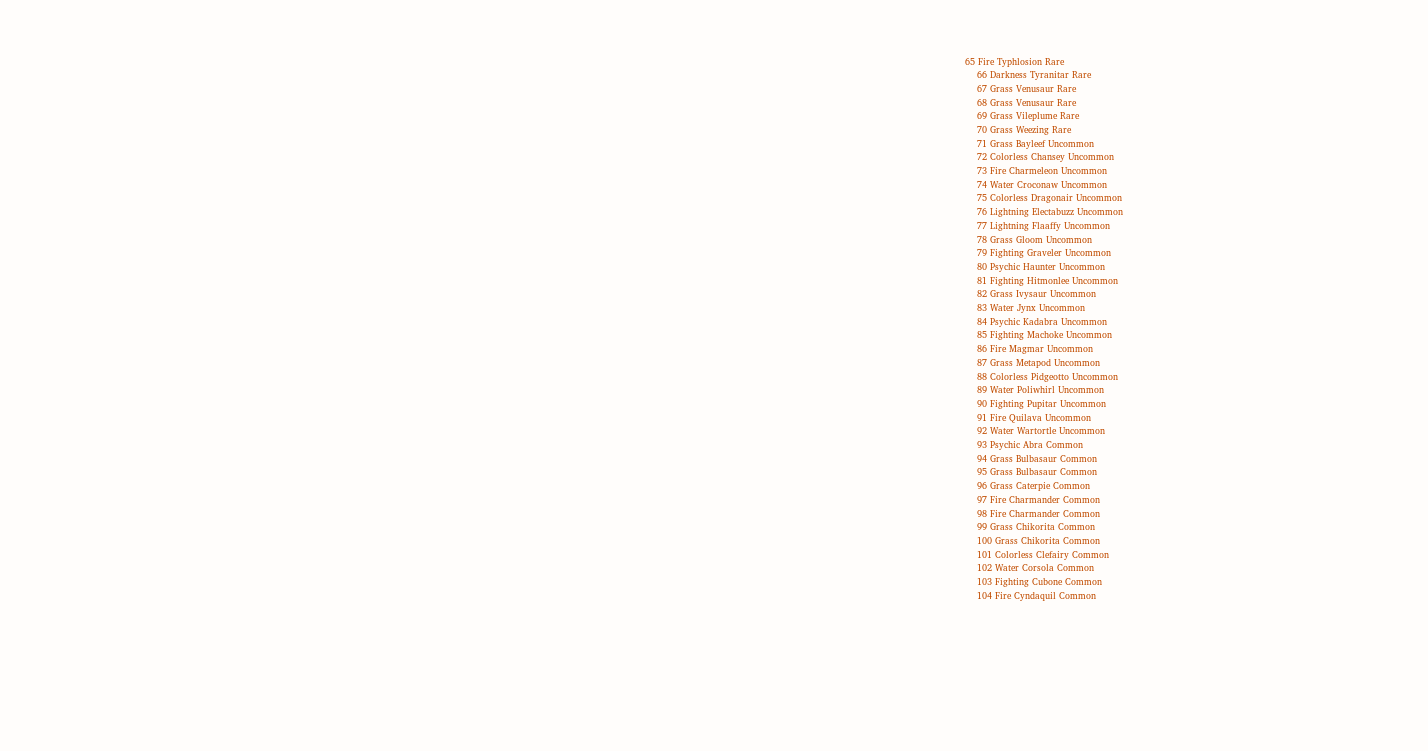65 Fire Typhlosion Rare
    66 Darkness Tyranitar Rare
    67 Grass Venusaur Rare
    68 Grass Venusaur Rare
    69 Grass Vileplume Rare
    70 Grass Weezing Rare
    71 Grass Bayleef Uncommon
    72 Colorless Chansey Uncommon
    73 Fire Charmeleon Uncommon
    74 Water Croconaw Uncommon
    75 Colorless Dragonair Uncommon
    76 Lightning Electabuzz Uncommon
    77 Lightning Flaaffy Uncommon
    78 Grass Gloom Uncommon
    79 Fighting Graveler Uncommon
    80 Psychic Haunter Uncommon
    81 Fighting Hitmonlee Uncommon
    82 Grass Ivysaur Uncommon
    83 Water Jynx Uncommon
    84 Psychic Kadabra Uncommon
    85 Fighting Machoke Uncommon
    86 Fire Magmar Uncommon
    87 Grass Metapod Uncommon
    88 Colorless Pidgeotto Uncommon
    89 Water Poliwhirl Uncommon
    90 Fighting Pupitar Uncommon
    91 Fire Quilava Uncommon
    92 Water Wartortle Uncommon
    93 Psychic Abra Common
    94 Grass Bulbasaur Common
    95 Grass Bulbasaur Common
    96 Grass Caterpie Common
    97 Fire Charmander Common
    98 Fire Charmander Common
    99 Grass Chikorita Common
    100 Grass Chikorita Common
    101 Colorless Clefairy Common
    102 Water Corsola Common
    103 Fighting Cubone Common
    104 Fire Cyndaquil Common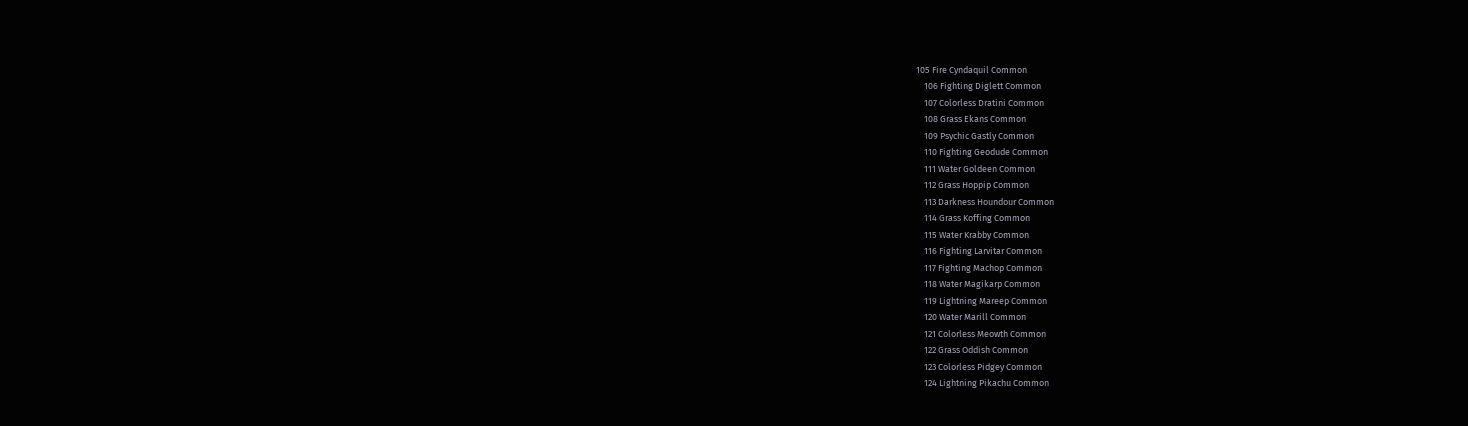105 Fire Cyndaquil Common
    106 Fighting Diglett Common
    107 Colorless Dratini Common
    108 Grass Ekans Common
    109 Psychic Gastly Common
    110 Fighting Geodude Common
    111 Water Goldeen Common
    112 Grass Hoppip Common
    113 Darkness Houndour Common
    114 Grass Koffing Common
    115 Water Krabby Common
    116 Fighting Larvitar Common
    117 Fighting Machop Common
    118 Water Magikarp Common
    119 Lightning Mareep Common
    120 Water Marill Common
    121 Colorless Meowth Common
    122 Grass Oddish Common
    123 Colorless Pidgey Common
    124 Lightning Pikachu Common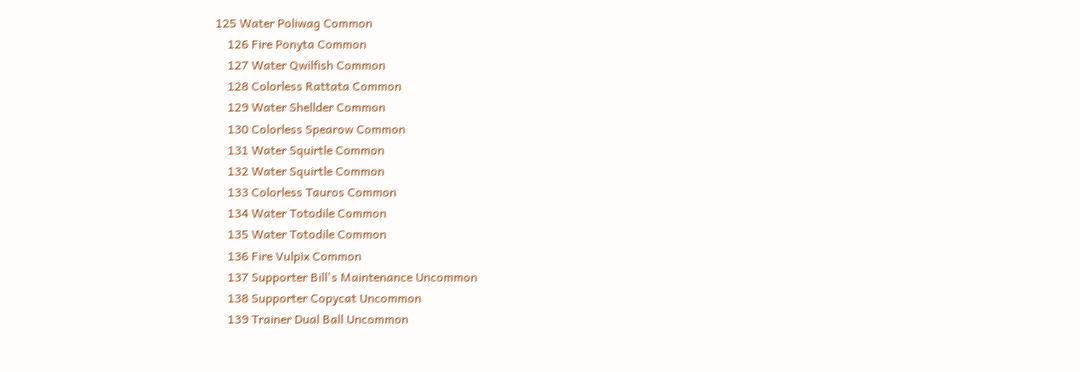125 Water Poliwag Common
    126 Fire Ponyta Common
    127 Water Qwilfish Common
    128 Colorless Rattata Common
    129 Water Shellder Common
    130 Colorless Spearow Common
    131 Water Squirtle Common
    132 Water Squirtle Common
    133 Colorless Tauros Common
    134 Water Totodile Common
    135 Water Totodile Common
    136 Fire Vulpix Common
    137 Supporter Bill's Maintenance Uncommon
    138 Supporter Copycat Uncommon
    139 Trainer Dual Ball Uncommon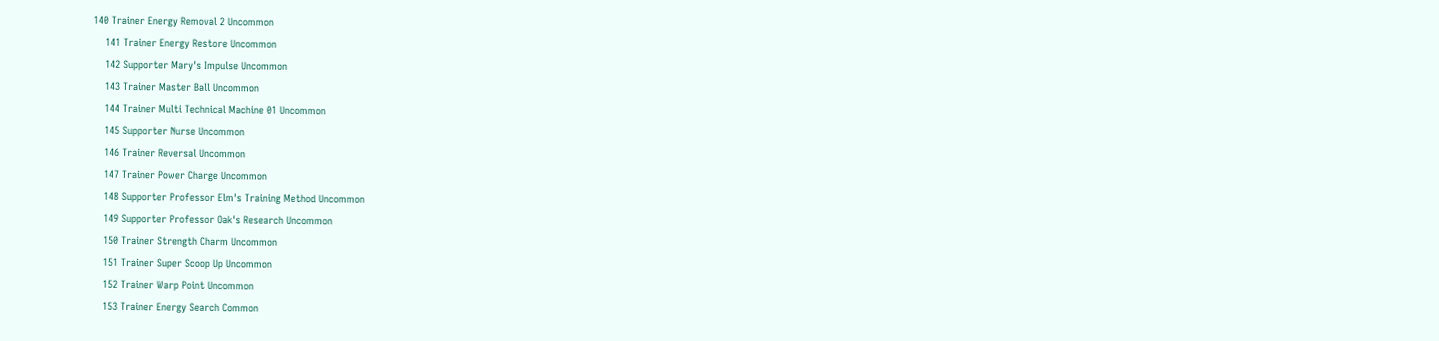140 Trainer Energy Removal 2 Uncommon
    141 Trainer Energy Restore Uncommon
    142 Supporter Mary's Impulse Uncommon
    143 Trainer Master Ball Uncommon
    144 Trainer Multi Technical Machine 01 Uncommon
    145 Supporter Nurse Uncommon
    146 Trainer Reversal Uncommon
    147 Trainer Power Charge Uncommon
    148 Supporter Professor Elm's Training Method Uncommon
    149 Supporter Professor Oak's Research Uncommon
    150 Trainer Strength Charm Uncommon
    151 Trainer Super Scoop Up Uncommon
    152 Trainer Warp Point Uncommon
    153 Trainer Energy Search Common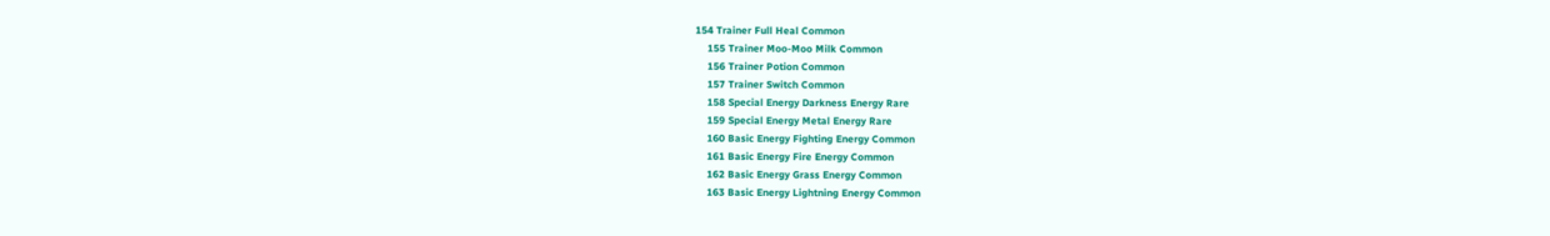154 Trainer Full Heal Common
    155 Trainer Moo-Moo Milk Common
    156 Trainer Potion Common
    157 Trainer Switch Common
    158 Special Energy Darkness Energy Rare
    159 Special Energy Metal Energy Rare
    160 Basic Energy Fighting Energy Common
    161 Basic Energy Fire Energy Common
    162 Basic Energy Grass Energy Common
    163 Basic Energy Lightning Energy Common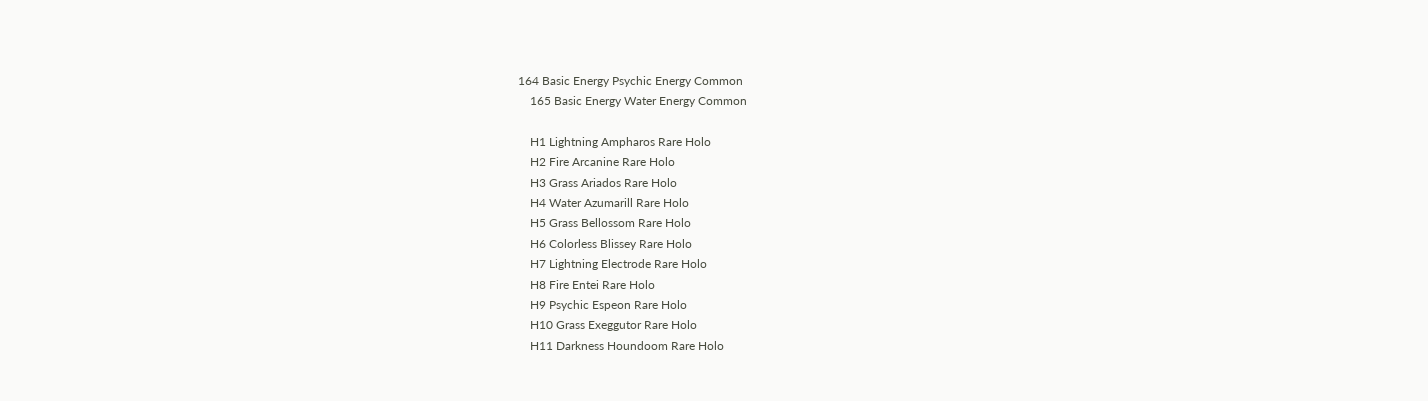164 Basic Energy Psychic Energy Common
    165 Basic Energy Water Energy Common

    H1 Lightning Ampharos Rare Holo
    H2 Fire Arcanine Rare Holo
    H3 Grass Ariados Rare Holo
    H4 Water Azumarill Rare Holo
    H5 Grass Bellossom Rare Holo
    H6 Colorless Blissey Rare Holo
    H7 Lightning Electrode Rare Holo
    H8 Fire Entei Rare Holo
    H9 Psychic Espeon Rare Holo
    H10 Grass Exeggutor Rare Holo
    H11 Darkness Houndoom Rare Holo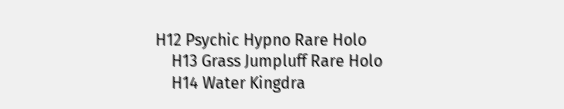H12 Psychic Hypno Rare Holo
    H13 Grass Jumpluff Rare Holo
    H14 Water Kingdra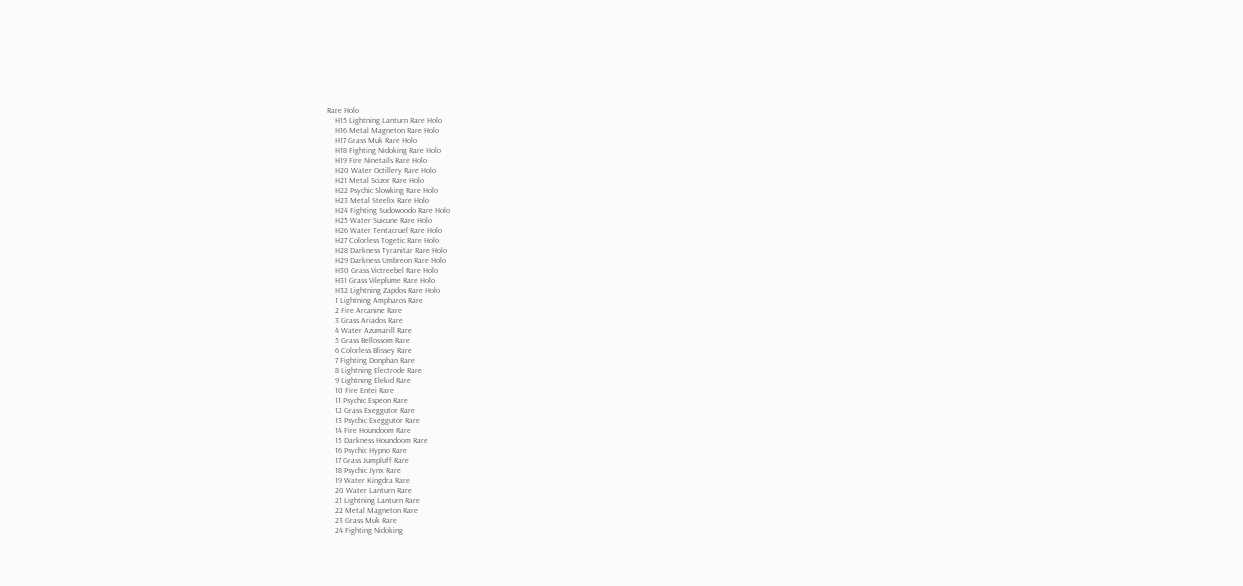Rare Holo
    H15 Lightning Lanturn Rare Holo
    H16 Metal Magneton Rare Holo
    H17 Grass Muk Rare Holo
    H18 Fighting Nidoking Rare Holo
    H19 Fire Ninetails Rare Holo
    H20 Water Octillery Rare Holo
    H21 Metal Scizor Rare Holo
    H22 Psychic Slowking Rare Holo
    H23 Metal Steelix Rare Holo
    H24 Fighting Sudowoodo Rare Holo
    H25 Water Suicune Rare Holo
    H26 Water Tentacruel Rare Holo
    H27 Colorless Togetic Rare Holo
    H28 Darkness Tyranitar Rare Holo
    H29 Darkness Umbreon Rare Holo
    H30 Grass Victreebel Rare Holo
    H31 Grass Vileplume Rare Holo
    H32 Lightning Zapdos Rare Holo
    1 Lightning Ampharos Rare
    2 Fire Arcanine Rare
    3 Grass Ariados Rare
    4 Water Azumarill Rare
    5 Grass Bellossom Rare
    6 Colorless Blissey Rare
    7 Fighting Donphan Rare
    8 Lightning Electrode Rare
    9 Lightning Elekid Rare
    10 Fire Entei Rare
    11 Psychic Espeon Rare
    12 Grass Exeggutor Rare
    13 Psychic Exeggutor Rare
    14 Fire Houndoom Rare
    15 Darkness Houndoom Rare
    16 Psychic Hypno Rare
    17 Grass Jumpluff Rare
    18 Psychic Jynx Rare
    19 Water Kingdra Rare
    20 Water Lanturn Rare
    21 Lightning Lanturn Rare
    22 Metal Magneton Rare
    23 Grass Muk Rare
    24 Fighting Nidoking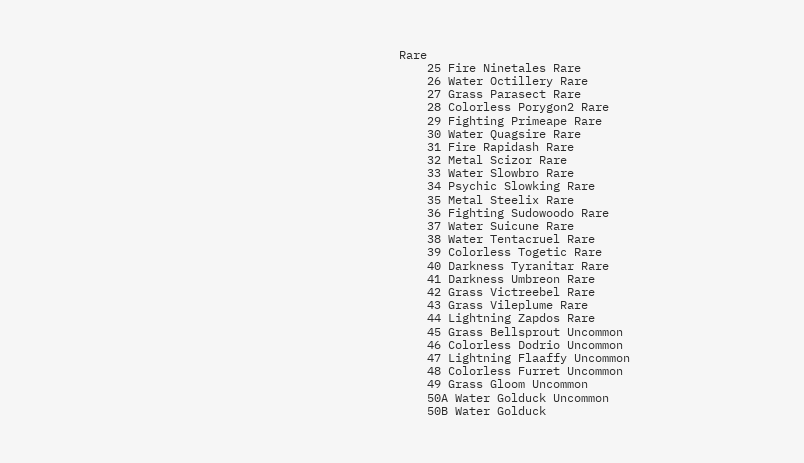Rare
    25 Fire Ninetales Rare
    26 Water Octillery Rare
    27 Grass Parasect Rare
    28 Colorless Porygon2 Rare
    29 Fighting Primeape Rare
    30 Water Quagsire Rare
    31 Fire Rapidash Rare
    32 Metal Scizor Rare
    33 Water Slowbro Rare
    34 Psychic Slowking Rare
    35 Metal Steelix Rare
    36 Fighting Sudowoodo Rare
    37 Water Suicune Rare
    38 Water Tentacruel Rare
    39 Colorless Togetic Rare
    40 Darkness Tyranitar Rare
    41 Darkness Umbreon Rare
    42 Grass Victreebel Rare
    43 Grass Vileplume Rare
    44 Lightning Zapdos Rare
    45 Grass Bellsprout Uncommon
    46 Colorless Dodrio Uncommon
    47 Lightning Flaaffy Uncommon
    48 Colorless Furret Uncommon
    49 Grass Gloom Uncommon
    50A Water Golduck Uncommon
    50B Water Golduck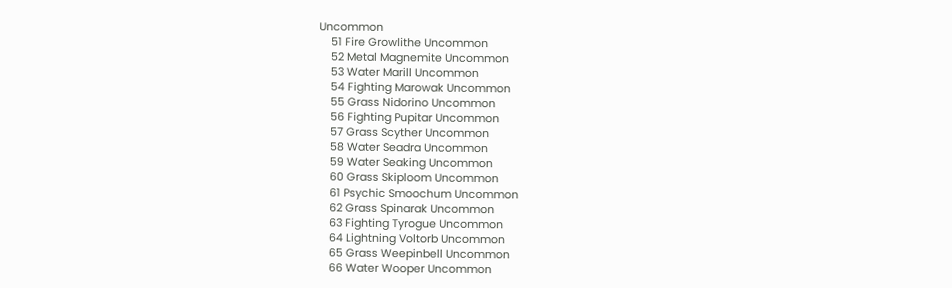Uncommon
    51 Fire Growlithe Uncommon
    52 Metal Magnemite Uncommon
    53 Water Marill Uncommon
    54 Fighting Marowak Uncommon
    55 Grass Nidorino Uncommon
    56 Fighting Pupitar Uncommon
    57 Grass Scyther Uncommon
    58 Water Seadra Uncommon
    59 Water Seaking Uncommon
    60 Grass Skiploom Uncommon
    61 Psychic Smoochum Uncommon
    62 Grass Spinarak Uncommon
    63 Fighting Tyrogue Uncommon
    64 Lightning Voltorb Uncommon
    65 Grass Weepinbell Uncommon
    66 Water Wooper Uncommon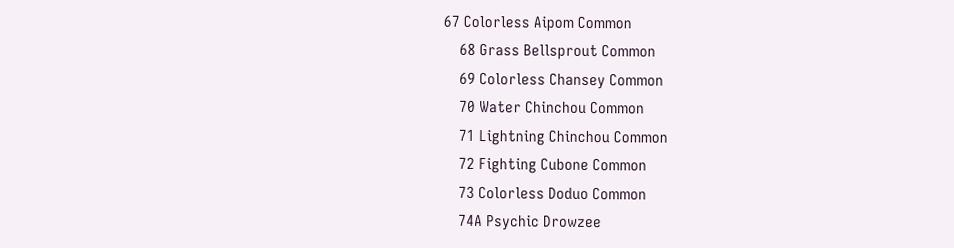67 Colorless Aipom Common
    68 Grass Bellsprout Common
    69 Colorless Chansey Common
    70 Water Chinchou Common
    71 Lightning Chinchou Common
    72 Fighting Cubone Common
    73 Colorless Doduo Common
    74A Psychic Drowzee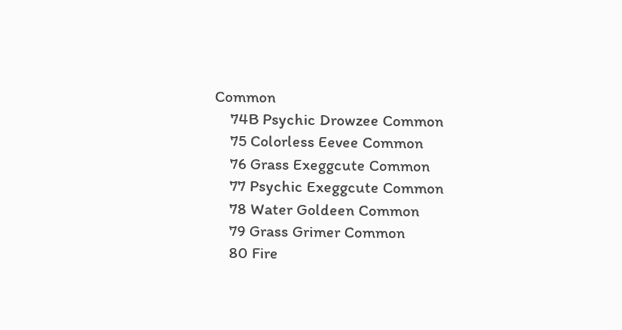Common
    74B Psychic Drowzee Common
    75 Colorless Eevee Common
    76 Grass Exeggcute Common
    77 Psychic Exeggcute Common
    78 Water Goldeen Common
    79 Grass Grimer Common
    80 Fire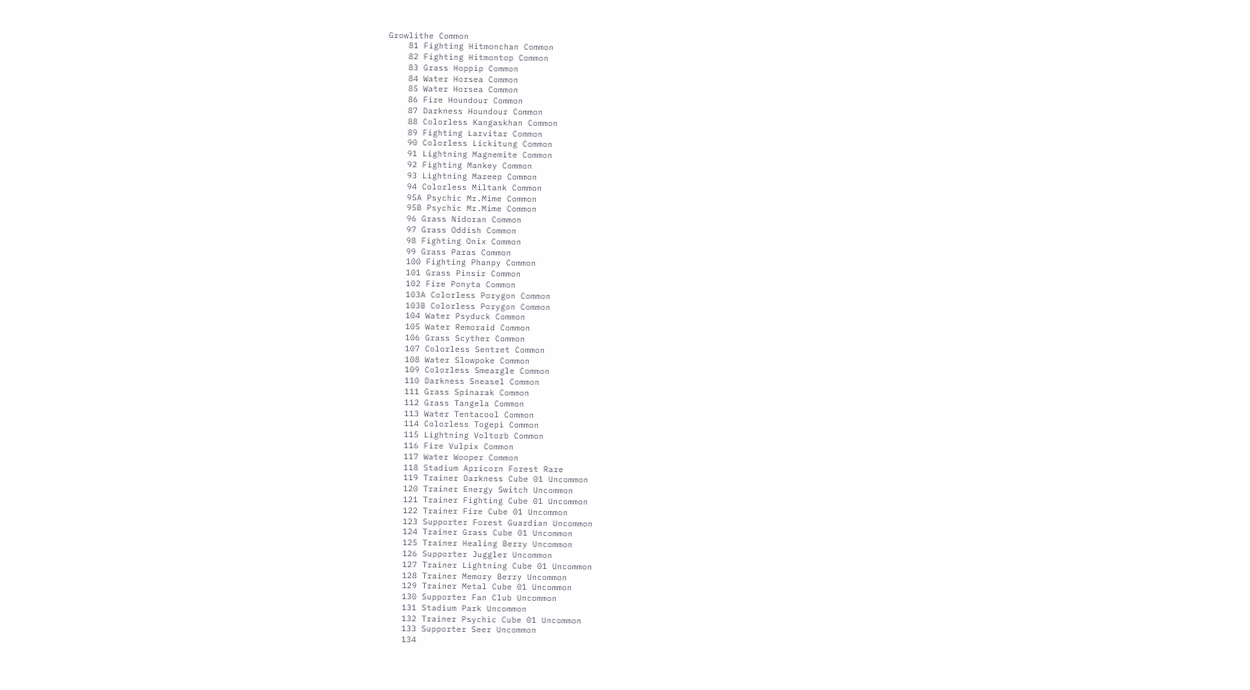Growlithe Common
    81 Fighting Hitmonchan Common
    82 Fighting Hitmontop Common
    83 Grass Hoppip Common
    84 Water Horsea Common
    85 Water Horsea Common
    86 Fire Houndour Common
    87 Darkness Houndour Common
    88 Colorless Kangaskhan Common
    89 Fighting Larvitar Common
    90 Colorless Lickitung Common
    91 Lightning Magnemite Common
    92 Fighting Mankey Common
    93 Lightning Mareep Common
    94 Colorless Miltank Common
    95A Psychic Mr.Mime Common
    95B Psychic Mr.Mime Common
    96 Grass Nidoran Common
    97 Grass Oddish Common
    98 Fighting Onix Common
    99 Grass Paras Common
    100 Fighting Phanpy Common
    101 Grass Pinsir Common
    102 Fire Ponyta Common
    103A Colorless Porygon Common
    103B Colorless Porygon Common
    104 Water Psyduck Common
    105 Water Remoraid Common
    106 Grass Scyther Common
    107 Colorless Sentret Common
    108 Water Slowpoke Common
    109 Colorless Smeargle Common
    110 Darkness Sneasel Common
    111 Grass Spinarak Common
    112 Grass Tangela Common
    113 Water Tentacool Common
    114 Colorless Togepi Common
    115 Lightning Voltorb Common
    116 Fire Vulpix Common
    117 Water Wooper Common
    118 Stadium Apricorn Forest Rare
    119 Trainer Darkness Cube 01 Uncommon
    120 Trainer Energy Switch Uncommon
    121 Trainer Fighting Cube 01 Uncommon
    122 Trainer Fire Cube 01 Uncommon
    123 Supporter Forest Guardian Uncommon
    124 Trainer Grass Cube 01 Uncommon
    125 Trainer Healing Berry Uncommon
    126 Supporter Juggler Uncommon
    127 Trainer Lightning Cube 01 Uncommon
    128 Trainer Memory Berry Uncommon
    129 Trainer Metal Cube 01 Uncommon
    130 Supporter Fan Club Uncommon
    131 Stadium Park Uncommon
    132 Trainer Psychic Cube 01 Uncommon
    133 Supporter Seer Uncommon
    134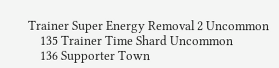Trainer Super Energy Removal 2 Uncommon
    135 Trainer Time Shard Uncommon
    136 Supporter Town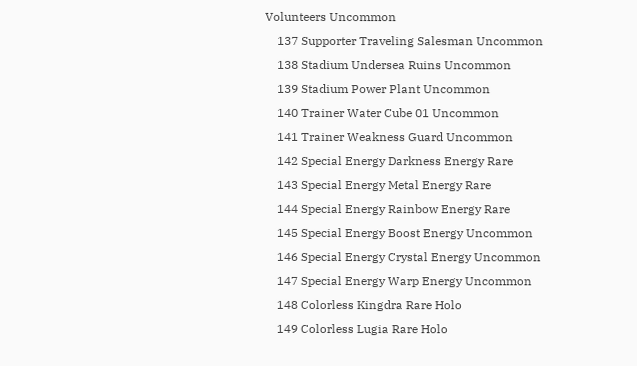Volunteers Uncommon
    137 Supporter Traveling Salesman Uncommon
    138 Stadium Undersea Ruins Uncommon
    139 Stadium Power Plant Uncommon
    140 Trainer Water Cube 01 Uncommon
    141 Trainer Weakness Guard Uncommon
    142 Special Energy Darkness Energy Rare
    143 Special Energy Metal Energy Rare
    144 Special Energy Rainbow Energy Rare
    145 Special Energy Boost Energy Uncommon
    146 Special Energy Crystal Energy Uncommon
    147 Special Energy Warp Energy Uncommon
    148 Colorless Kingdra Rare Holo
    149 Colorless Lugia Rare Holo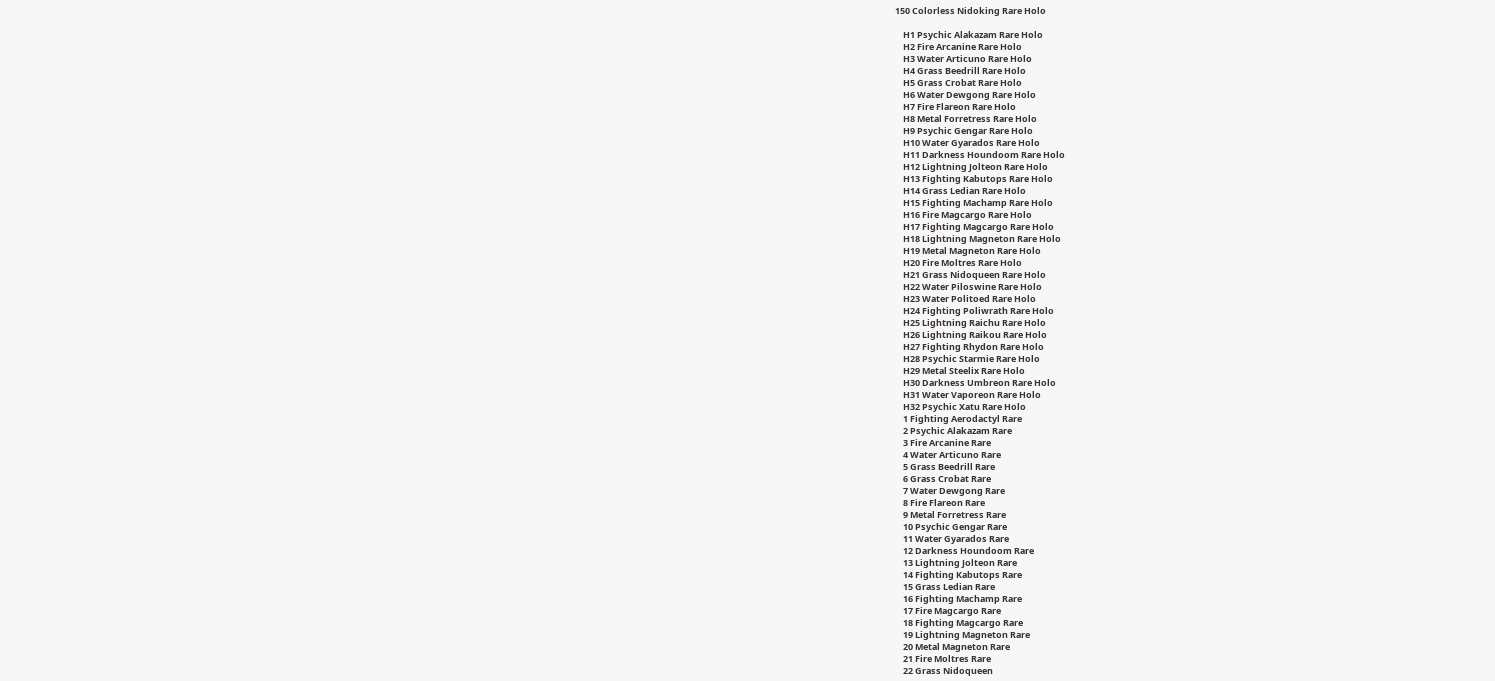150 Colorless Nidoking Rare Holo

    H1 Psychic Alakazam Rare Holo
    H2 Fire Arcanine Rare Holo
    H3 Water Articuno Rare Holo
    H4 Grass Beedrill Rare Holo
    H5 Grass Crobat Rare Holo
    H6 Water Dewgong Rare Holo
    H7 Fire Flareon Rare Holo
    H8 Metal Forretress Rare Holo
    H9 Psychic Gengar Rare Holo
    H10 Water Gyarados Rare Holo
    H11 Darkness Houndoom Rare Holo
    H12 Lightning Jolteon Rare Holo
    H13 Fighting Kabutops Rare Holo
    H14 Grass Ledian Rare Holo
    H15 Fighting Machamp Rare Holo
    H16 Fire Magcargo Rare Holo
    H17 Fighting Magcargo Rare Holo
    H18 Lightning Magneton Rare Holo
    H19 Metal Magneton Rare Holo
    H20 Fire Moltres Rare Holo
    H21 Grass Nidoqueen Rare Holo
    H22 Water Piloswine Rare Holo
    H23 Water Politoed Rare Holo
    H24 Fighting Poliwrath Rare Holo
    H25 Lightning Raichu Rare Holo
    H26 Lightning Raikou Rare Holo
    H27 Fighting Rhydon Rare Holo
    H28 Psychic Starmie Rare Holo
    H29 Metal Steelix Rare Holo
    H30 Darkness Umbreon Rare Holo
    H31 Water Vaporeon Rare Holo
    H32 Psychic Xatu Rare Holo
    1 Fighting Aerodactyl Rare
    2 Psychic Alakazam Rare
    3 Fire Arcanine Rare
    4 Water Articuno Rare
    5 Grass Beedrill Rare
    6 Grass Crobat Rare
    7 Water Dewgong Rare
    8 Fire Flareon Rare
    9 Metal Forretress Rare
    10 Psychic Gengar Rare
    11 Water Gyarados Rare
    12 Darkness Houndoom Rare
    13 Lightning Jolteon Rare
    14 Fighting Kabutops Rare
    15 Grass Ledian Rare
    16 Fighting Machamp Rare
    17 Fire Magcargo Rare
    18 Fighting Magcargo Rare
    19 Lightning Magneton Rare
    20 Metal Magneton Rare
    21 Fire Moltres Rare
    22 Grass Nidoqueen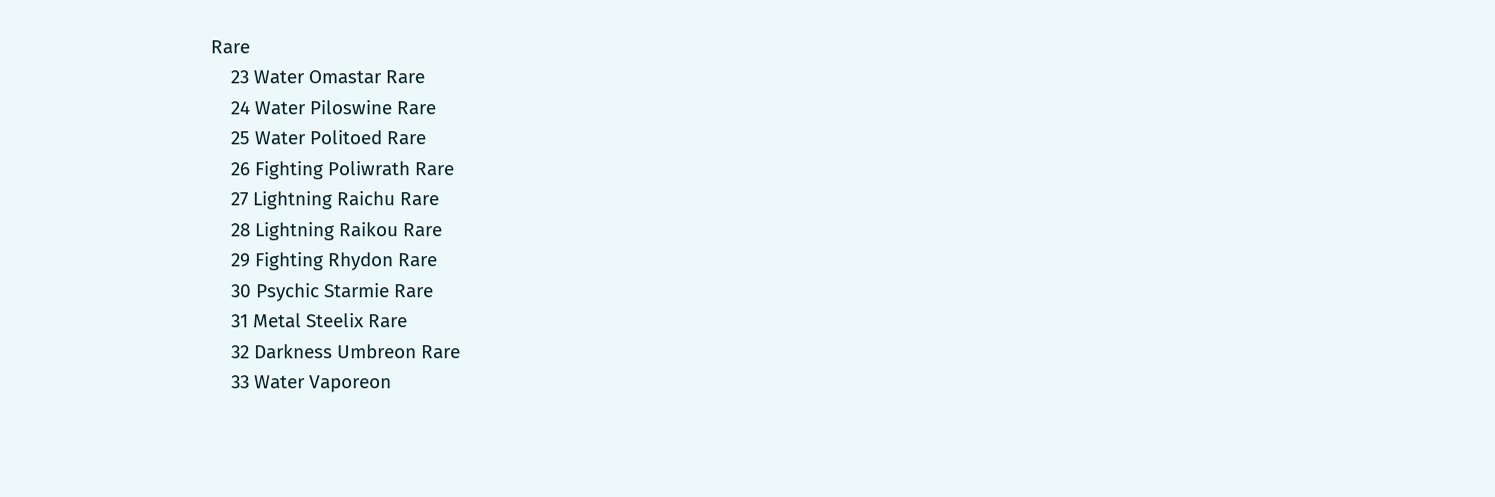Rare
    23 Water Omastar Rare
    24 Water Piloswine Rare
    25 Water Politoed Rare
    26 Fighting Poliwrath Rare
    27 Lightning Raichu Rare
    28 Lightning Raikou Rare
    29 Fighting Rhydon Rare
    30 Psychic Starmie Rare
    31 Metal Steelix Rare
    32 Darkness Umbreon Rare
    33 Water Vaporeon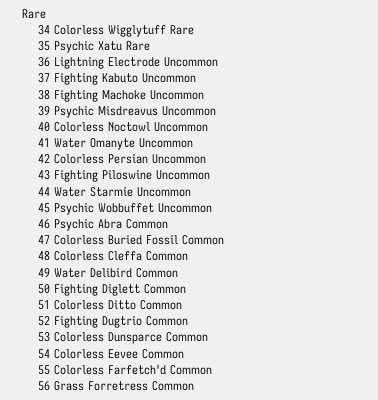Rare
    34 Colorless Wigglytuff Rare
    35 Psychic Xatu Rare
    36 Lightning Electrode Uncommon
    37 Fighting Kabuto Uncommon
    38 Fighting Machoke Uncommon
    39 Psychic Misdreavus Uncommon
    40 Colorless Noctowl Uncommon
    41 Water Omanyte Uncommon
    42 Colorless Persian Uncommon
    43 Fighting Piloswine Uncommon
    44 Water Starmie Uncommon
    45 Psychic Wobbuffet Uncommon
    46 Psychic Abra Common
    47 Colorless Buried Fossil Common
    48 Colorless Cleffa Common
    49 Water Delibird Common
    50 Fighting Diglett Common
    51 Colorless Ditto Common
    52 Fighting Dugtrio Common
    53 Colorless Dunsparce Common
    54 Colorless Eevee Common
    55 Colorless Farfetch'd Common
    56 Grass Forretress Common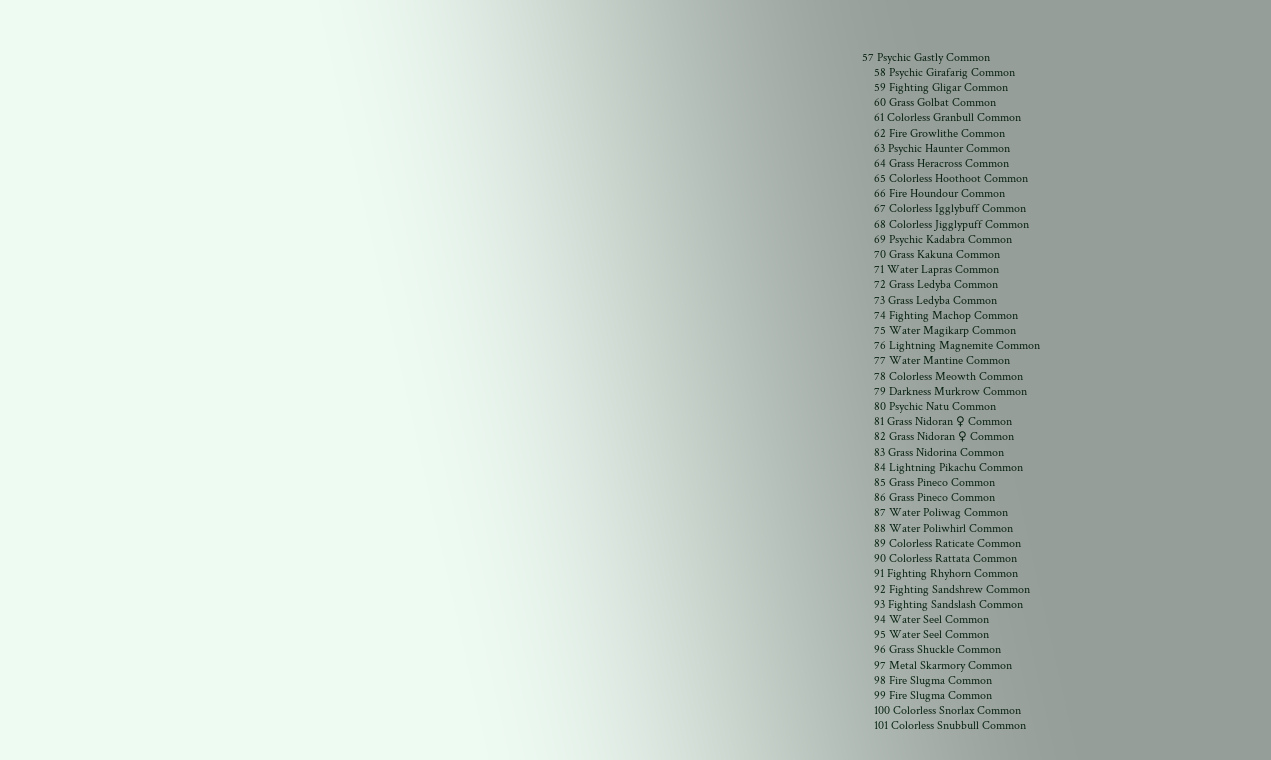57 Psychic Gastly Common
    58 Psychic Girafarig Common
    59 Fighting Gligar Common
    60 Grass Golbat Common
    61 Colorless Granbull Common
    62 Fire Growlithe Common
    63 Psychic Haunter Common
    64 Grass Heracross Common
    65 Colorless Hoothoot Common
    66 Fire Houndour Common
    67 Colorless Igglybuff Common
    68 Colorless Jigglypuff Common
    69 Psychic Kadabra Common
    70 Grass Kakuna Common
    71 Water Lapras Common
    72 Grass Ledyba Common
    73 Grass Ledyba Common
    74 Fighting Machop Common
    75 Water Magikarp Common
    76 Lightning Magnemite Common
    77 Water Mantine Common
    78 Colorless Meowth Common
    79 Darkness Murkrow Common
    80 Psychic Natu Common
    81 Grass Nidoran ♀ Common
    82 Grass Nidoran ♀ Common
    83 Grass Nidorina Common
    84 Lightning Pikachu Common
    85 Grass Pineco Common
    86 Grass Pineco Common
    87 Water Poliwag Common
    88 Water Poliwhirl Common
    89 Colorless Raticate Common
    90 Colorless Rattata Common
    91 Fighting Rhyhorn Common
    92 Fighting Sandshrew Common
    93 Fighting Sandslash Common
    94 Water Seel Common
    95 Water Seel Common
    96 Grass Shuckle Common
    97 Metal Skarmory Common
    98 Fire Slugma Common
    99 Fire Slugma Common
    100 Colorless Snorlax Common
    101 Colorless Snubbull Common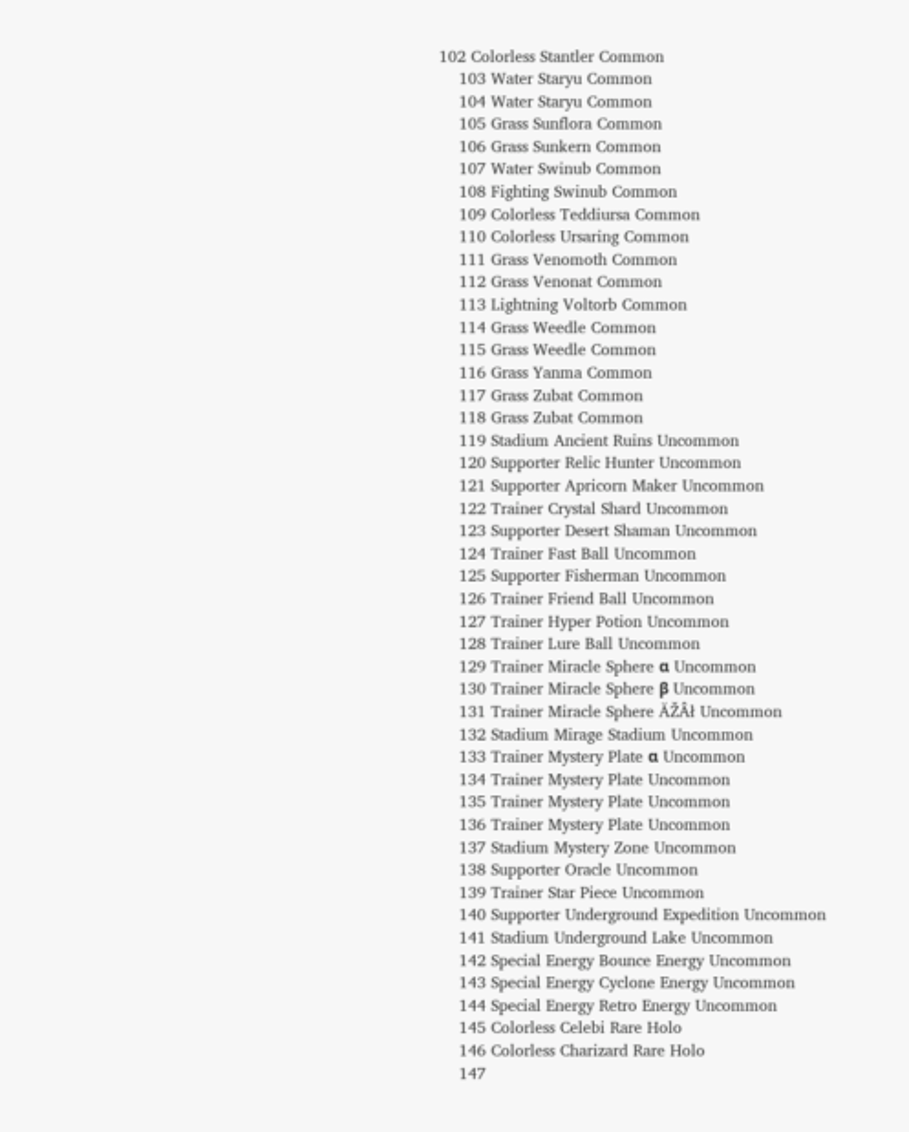102 Colorless Stantler Common
    103 Water Staryu Common
    104 Water Staryu Common
    105 Grass Sunflora Common
    106 Grass Sunkern Common
    107 Water Swinub Common
    108 Fighting Swinub Common
    109 Colorless Teddiursa Common
    110 Colorless Ursaring Common
    111 Grass Venomoth Common
    112 Grass Venonat Common
    113 Lightning Voltorb Common
    114 Grass Weedle Common
    115 Grass Weedle Common
    116 Grass Yanma Common
    117 Grass Zubat Common
    118 Grass Zubat Common
    119 Stadium Ancient Ruins Uncommon
    120 Supporter Relic Hunter Uncommon
    121 Supporter Apricorn Maker Uncommon
    122 Trainer Crystal Shard Uncommon
    123 Supporter Desert Shaman Uncommon
    124 Trainer Fast Ball Uncommon
    125 Supporter Fisherman Uncommon
    126 Trainer Friend Ball Uncommon
    127 Trainer Hyper Potion Uncommon
    128 Trainer Lure Ball Uncommon
    129 Trainer Miracle Sphere α Uncommon
    130 Trainer Miracle Sphere β Uncommon
    131 Trainer Miracle Sphere ĂŽÂł Uncommon
    132 Stadium Mirage Stadium Uncommon
    133 Trainer Mystery Plate α Uncommon
    134 Trainer Mystery Plate Uncommon
    135 Trainer Mystery Plate Uncommon
    136 Trainer Mystery Plate Uncommon
    137 Stadium Mystery Zone Uncommon
    138 Supporter Oracle Uncommon
    139 Trainer Star Piece Uncommon
    140 Supporter Underground Expedition Uncommon
    141 Stadium Underground Lake Uncommon
    142 Special Energy Bounce Energy Uncommon
    143 Special Energy Cyclone Energy Uncommon
    144 Special Energy Retro Energy Uncommon
    145 Colorless Celebi Rare Holo
    146 Colorless Charizard Rare Holo
    147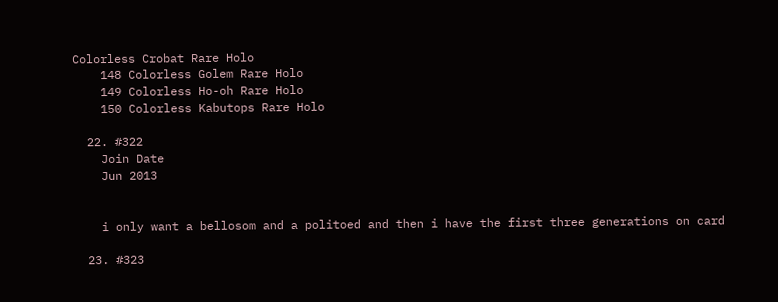Colorless Crobat Rare Holo
    148 Colorless Golem Rare Holo
    149 Colorless Ho-oh Rare Holo
    150 Colorless Kabutops Rare Holo

  22. #322
    Join Date
    Jun 2013


    i only want a bellosom and a politoed and then i have the first three generations on card

  23. #323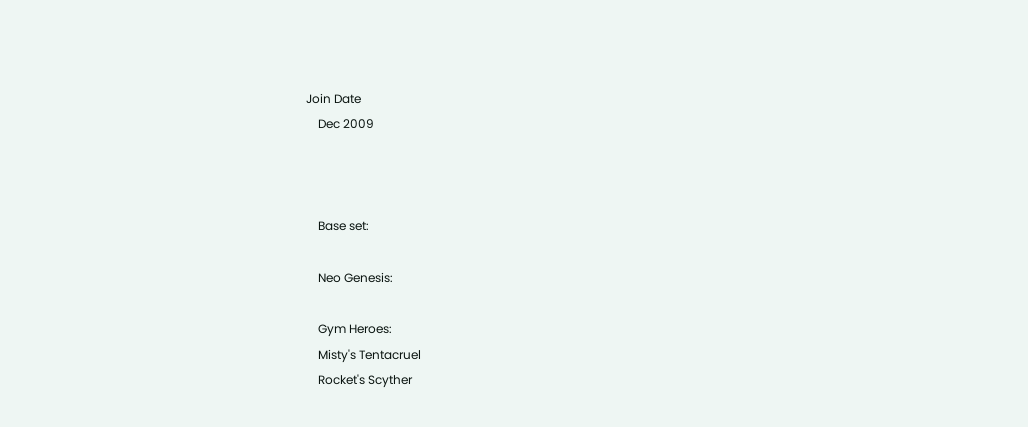Join Date
    Dec 2009



    Base set:

    Neo Genesis:

    Gym Heroes:
    Misty's Tentacruel
    Rocket's Scyther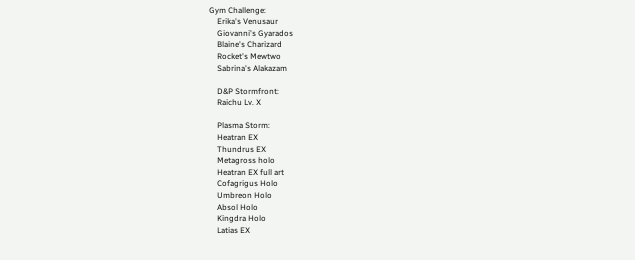Gym Challenge:
    Erika's Venusaur
    Giovanni's Gyarados
    Blaine's Charizard
    Rocket's Mewtwo
    Sabrina's Alakazam

    D&P Stormfront:
    Raichu Lv. X

    Plasma Storm:
    Heatran EX
    Thundrus EX
    Metagross holo
    Heatran EX full art
    Cofagrigus Holo
    Umbreon Holo
    Absol Holo
    Kingdra Holo
    Latias EX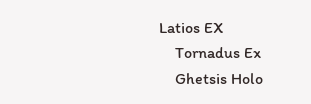Latios EX
    Tornadus Ex
    Ghetsis Holo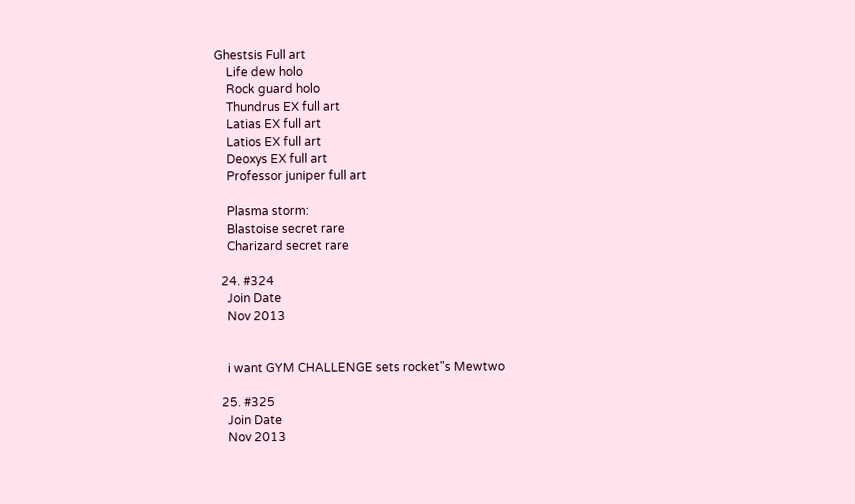Ghestsis Full art
    Life dew holo
    Rock guard holo
    Thundrus EX full art
    Latias EX full art
    Latios EX full art
    Deoxys EX full art
    Professor juniper full art

    Plasma storm:
    Blastoise secret rare
    Charizard secret rare

  24. #324
    Join Date
    Nov 2013


    i want GYM CHALLENGE sets rocket"s Mewtwo

  25. #325
    Join Date
    Nov 2013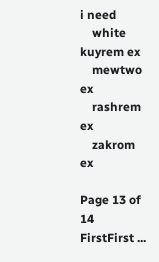i need
    white kuyrem ex
    mewtwo ex
    rashrem ex
    zakrom ex

Page 13 of 14 FirstFirst ...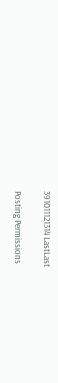391011121314 LastLast

Posting Permissions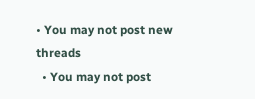• You may not post new threads
  • You may not post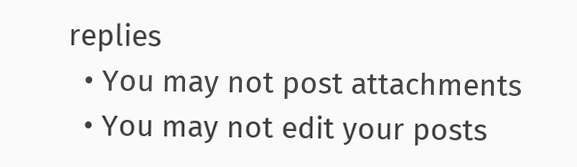replies
  • You may not post attachments
  • You may not edit your posts